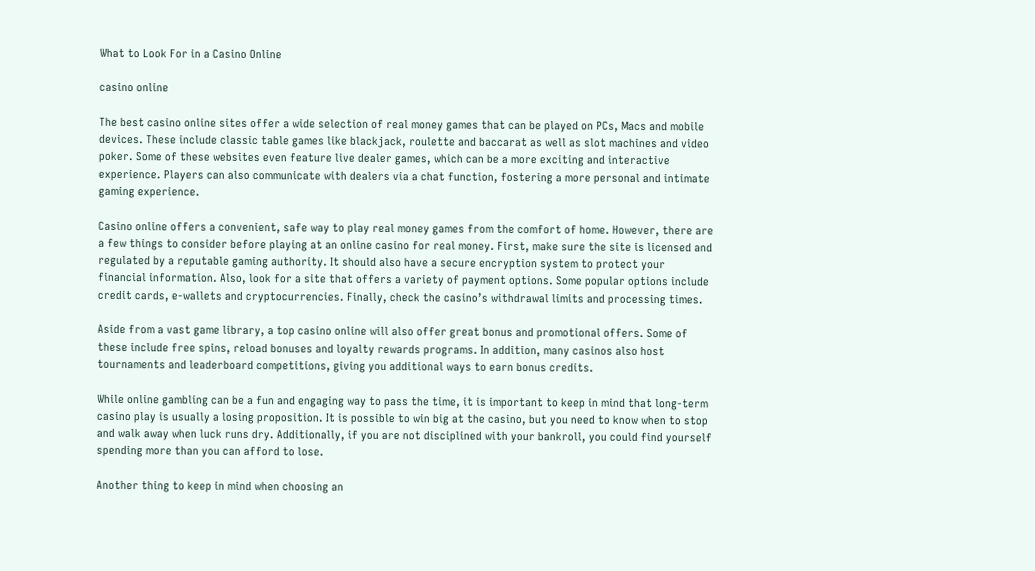What to Look For in a Casino Online

casino online

The best casino online sites offer a wide selection of real money games that can be played on PCs, Macs and mobile devices. These include classic table games like blackjack, roulette and baccarat as well as slot machines and video poker. Some of these websites even feature live dealer games, which can be a more exciting and interactive experience. Players can also communicate with dealers via a chat function, fostering a more personal and intimate gaming experience.

Casino online offers a convenient, safe way to play real money games from the comfort of home. However, there are a few things to consider before playing at an online casino for real money. First, make sure the site is licensed and regulated by a reputable gaming authority. It should also have a secure encryption system to protect your financial information. Also, look for a site that offers a variety of payment options. Some popular options include credit cards, e-wallets and cryptocurrencies. Finally, check the casino’s withdrawal limits and processing times.

Aside from a vast game library, a top casino online will also offer great bonus and promotional offers. Some of these include free spins, reload bonuses and loyalty rewards programs. In addition, many casinos also host tournaments and leaderboard competitions, giving you additional ways to earn bonus credits.

While online gambling can be a fun and engaging way to pass the time, it is important to keep in mind that long-term casino play is usually a losing proposition. It is possible to win big at the casino, but you need to know when to stop and walk away when luck runs dry. Additionally, if you are not disciplined with your bankroll, you could find yourself spending more than you can afford to lose.

Another thing to keep in mind when choosing an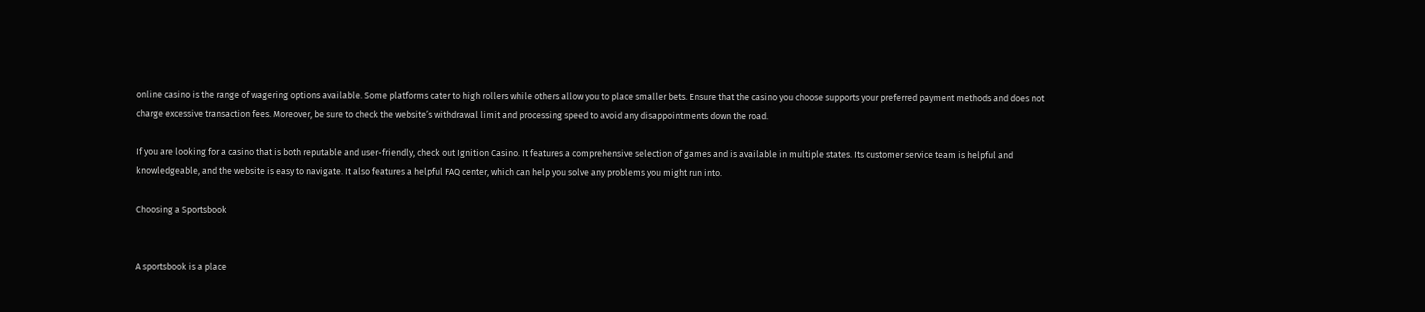online casino is the range of wagering options available. Some platforms cater to high rollers while others allow you to place smaller bets. Ensure that the casino you choose supports your preferred payment methods and does not charge excessive transaction fees. Moreover, be sure to check the website’s withdrawal limit and processing speed to avoid any disappointments down the road.

If you are looking for a casino that is both reputable and user-friendly, check out Ignition Casino. It features a comprehensive selection of games and is available in multiple states. Its customer service team is helpful and knowledgeable, and the website is easy to navigate. It also features a helpful FAQ center, which can help you solve any problems you might run into.

Choosing a Sportsbook


A sportsbook is a place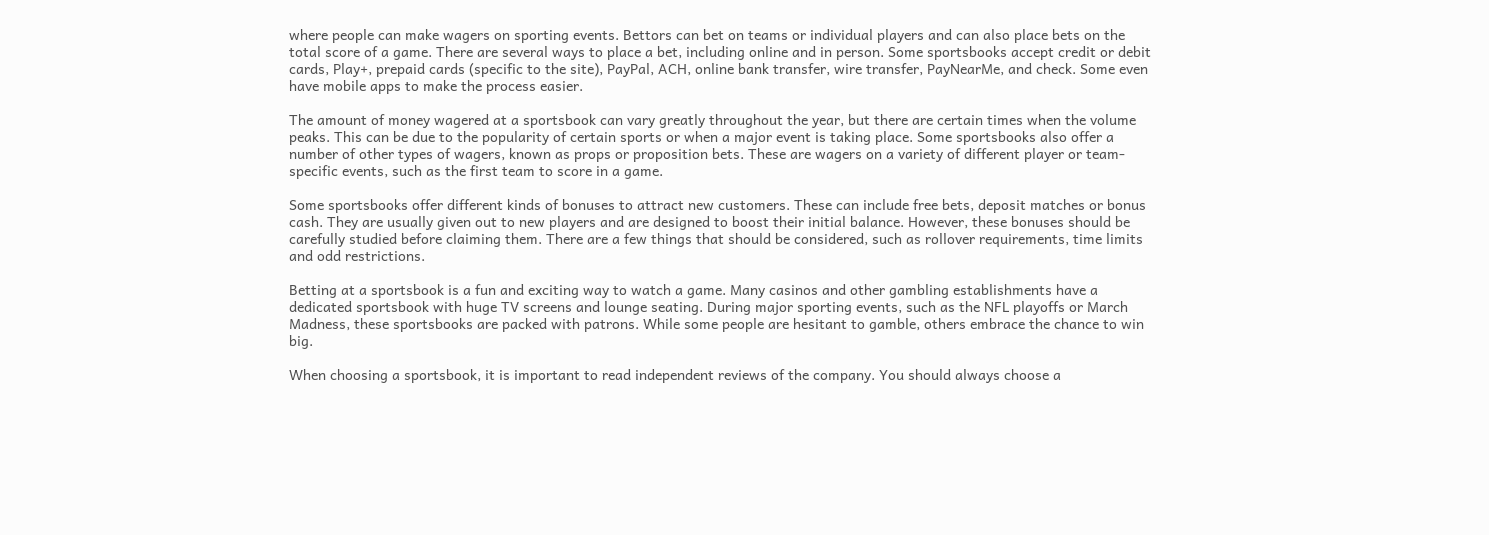where people can make wagers on sporting events. Bettors can bet on teams or individual players and can also place bets on the total score of a game. There are several ways to place a bet, including online and in person. Some sportsbooks accept credit or debit cards, Play+, prepaid cards (specific to the site), PayPal, ACH, online bank transfer, wire transfer, PayNearMe, and check. Some even have mobile apps to make the process easier.

The amount of money wagered at a sportsbook can vary greatly throughout the year, but there are certain times when the volume peaks. This can be due to the popularity of certain sports or when a major event is taking place. Some sportsbooks also offer a number of other types of wagers, known as props or proposition bets. These are wagers on a variety of different player or team-specific events, such as the first team to score in a game.

Some sportsbooks offer different kinds of bonuses to attract new customers. These can include free bets, deposit matches or bonus cash. They are usually given out to new players and are designed to boost their initial balance. However, these bonuses should be carefully studied before claiming them. There are a few things that should be considered, such as rollover requirements, time limits and odd restrictions.

Betting at a sportsbook is a fun and exciting way to watch a game. Many casinos and other gambling establishments have a dedicated sportsbook with huge TV screens and lounge seating. During major sporting events, such as the NFL playoffs or March Madness, these sportsbooks are packed with patrons. While some people are hesitant to gamble, others embrace the chance to win big.

When choosing a sportsbook, it is important to read independent reviews of the company. You should always choose a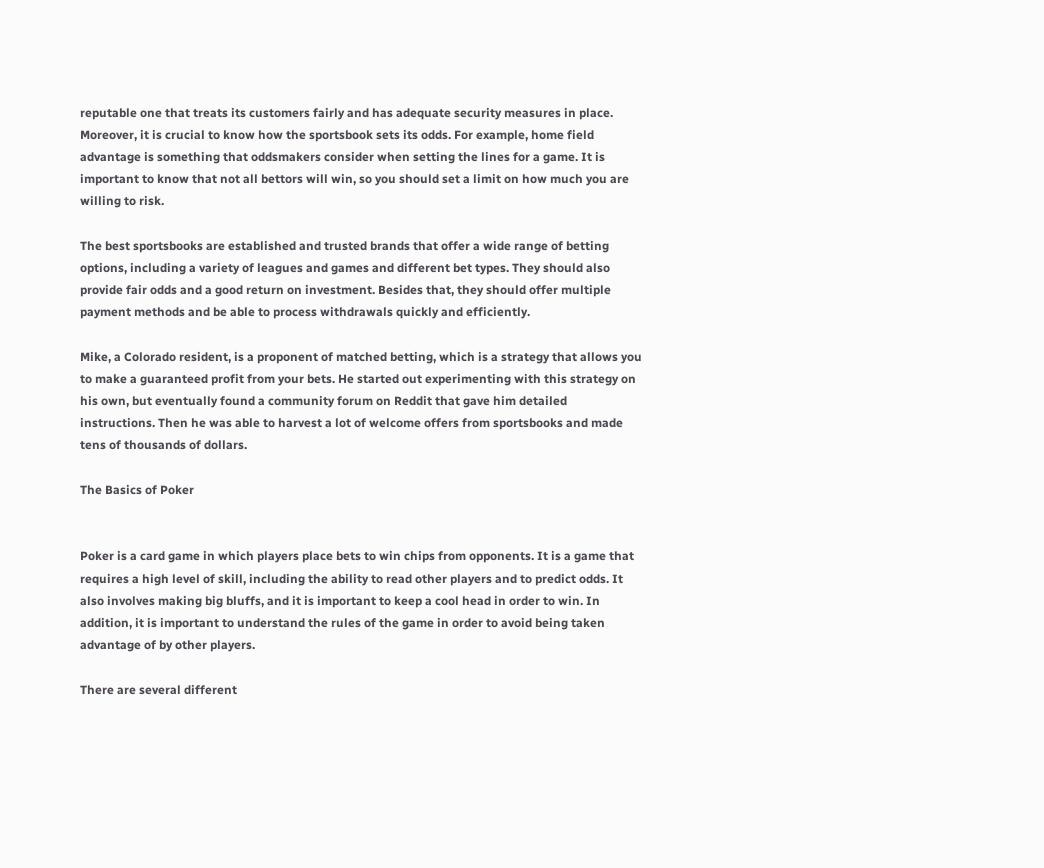reputable one that treats its customers fairly and has adequate security measures in place. Moreover, it is crucial to know how the sportsbook sets its odds. For example, home field advantage is something that oddsmakers consider when setting the lines for a game. It is important to know that not all bettors will win, so you should set a limit on how much you are willing to risk.

The best sportsbooks are established and trusted brands that offer a wide range of betting options, including a variety of leagues and games and different bet types. They should also provide fair odds and a good return on investment. Besides that, they should offer multiple payment methods and be able to process withdrawals quickly and efficiently.

Mike, a Colorado resident, is a proponent of matched betting, which is a strategy that allows you to make a guaranteed profit from your bets. He started out experimenting with this strategy on his own, but eventually found a community forum on Reddit that gave him detailed instructions. Then he was able to harvest a lot of welcome offers from sportsbooks and made tens of thousands of dollars.

The Basics of Poker


Poker is a card game in which players place bets to win chips from opponents. It is a game that requires a high level of skill, including the ability to read other players and to predict odds. It also involves making big bluffs, and it is important to keep a cool head in order to win. In addition, it is important to understand the rules of the game in order to avoid being taken advantage of by other players.

There are several different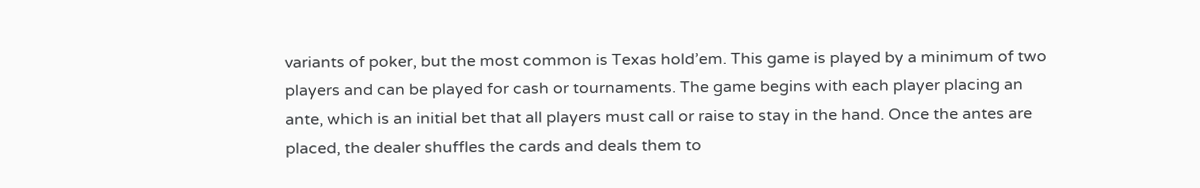variants of poker, but the most common is Texas hold’em. This game is played by a minimum of two players and can be played for cash or tournaments. The game begins with each player placing an ante, which is an initial bet that all players must call or raise to stay in the hand. Once the antes are placed, the dealer shuffles the cards and deals them to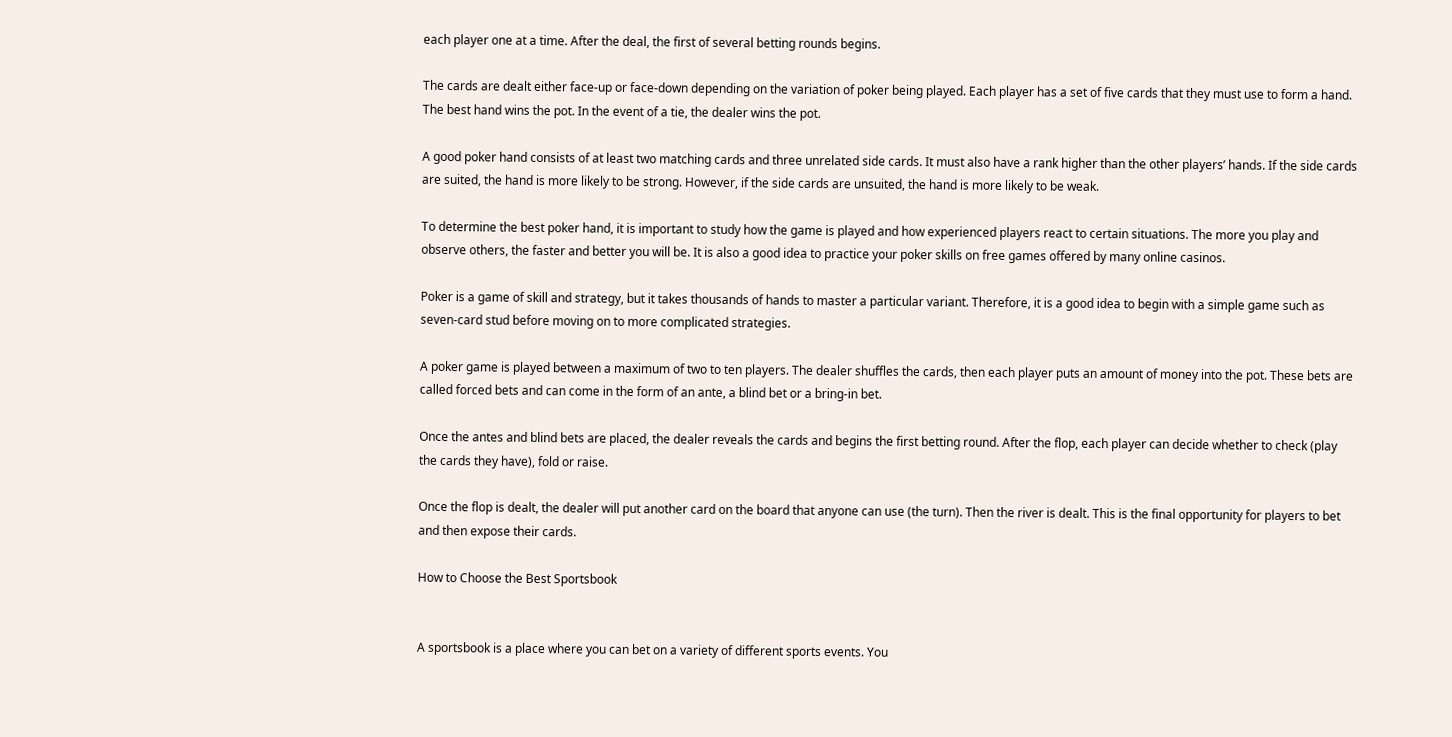each player one at a time. After the deal, the first of several betting rounds begins.

The cards are dealt either face-up or face-down depending on the variation of poker being played. Each player has a set of five cards that they must use to form a hand. The best hand wins the pot. In the event of a tie, the dealer wins the pot.

A good poker hand consists of at least two matching cards and three unrelated side cards. It must also have a rank higher than the other players’ hands. If the side cards are suited, the hand is more likely to be strong. However, if the side cards are unsuited, the hand is more likely to be weak.

To determine the best poker hand, it is important to study how the game is played and how experienced players react to certain situations. The more you play and observe others, the faster and better you will be. It is also a good idea to practice your poker skills on free games offered by many online casinos.

Poker is a game of skill and strategy, but it takes thousands of hands to master a particular variant. Therefore, it is a good idea to begin with a simple game such as seven-card stud before moving on to more complicated strategies.

A poker game is played between a maximum of two to ten players. The dealer shuffles the cards, then each player puts an amount of money into the pot. These bets are called forced bets and can come in the form of an ante, a blind bet or a bring-in bet.

Once the antes and blind bets are placed, the dealer reveals the cards and begins the first betting round. After the flop, each player can decide whether to check (play the cards they have), fold or raise.

Once the flop is dealt, the dealer will put another card on the board that anyone can use (the turn). Then the river is dealt. This is the final opportunity for players to bet and then expose their cards.

How to Choose the Best Sportsbook


A sportsbook is a place where you can bet on a variety of different sports events. You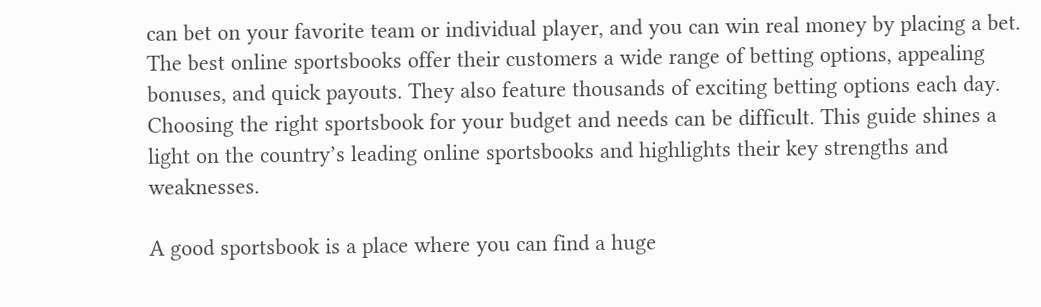can bet on your favorite team or individual player, and you can win real money by placing a bet. The best online sportsbooks offer their customers a wide range of betting options, appealing bonuses, and quick payouts. They also feature thousands of exciting betting options each day. Choosing the right sportsbook for your budget and needs can be difficult. This guide shines a light on the country’s leading online sportsbooks and highlights their key strengths and weaknesses.

A good sportsbook is a place where you can find a huge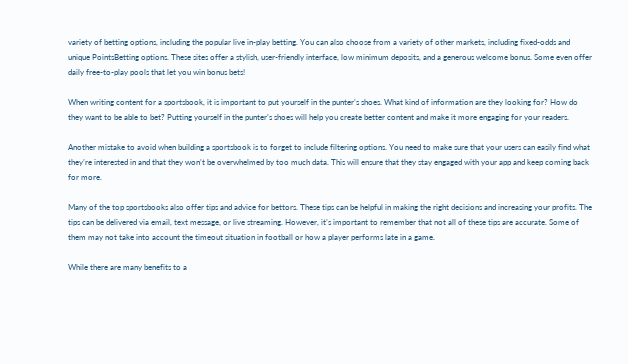variety of betting options, including the popular live in-play betting. You can also choose from a variety of other markets, including fixed-odds and unique PointsBetting options. These sites offer a stylish, user-friendly interface, low minimum deposits, and a generous welcome bonus. Some even offer daily free-to-play pools that let you win bonus bets!

When writing content for a sportsbook, it is important to put yourself in the punter’s shoes. What kind of information are they looking for? How do they want to be able to bet? Putting yourself in the punter’s shoes will help you create better content and make it more engaging for your readers.

Another mistake to avoid when building a sportsbook is to forget to include filtering options. You need to make sure that your users can easily find what they’re interested in and that they won’t be overwhelmed by too much data. This will ensure that they stay engaged with your app and keep coming back for more.

Many of the top sportsbooks also offer tips and advice for bettors. These tips can be helpful in making the right decisions and increasing your profits. The tips can be delivered via email, text message, or live streaming. However, it’s important to remember that not all of these tips are accurate. Some of them may not take into account the timeout situation in football or how a player performs late in a game.

While there are many benefits to a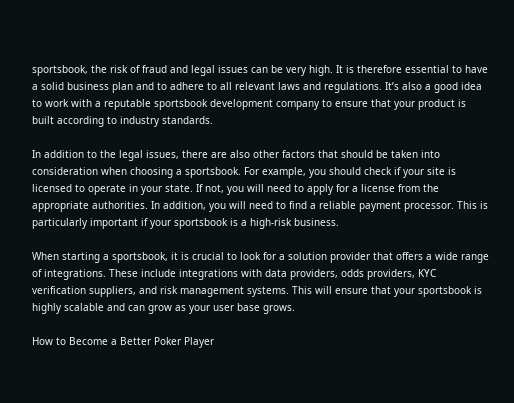sportsbook, the risk of fraud and legal issues can be very high. It is therefore essential to have a solid business plan and to adhere to all relevant laws and regulations. It’s also a good idea to work with a reputable sportsbook development company to ensure that your product is built according to industry standards.

In addition to the legal issues, there are also other factors that should be taken into consideration when choosing a sportsbook. For example, you should check if your site is licensed to operate in your state. If not, you will need to apply for a license from the appropriate authorities. In addition, you will need to find a reliable payment processor. This is particularly important if your sportsbook is a high-risk business.

When starting a sportsbook, it is crucial to look for a solution provider that offers a wide range of integrations. These include integrations with data providers, odds providers, KYC verification suppliers, and risk management systems. This will ensure that your sportsbook is highly scalable and can grow as your user base grows.

How to Become a Better Poker Player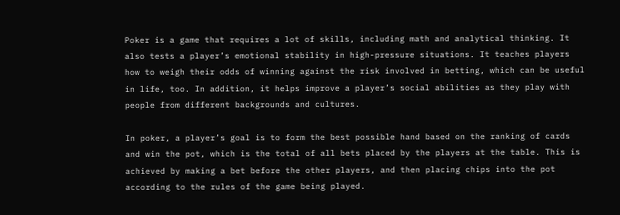Poker is a game that requires a lot of skills, including math and analytical thinking. It also tests a player’s emotional stability in high-pressure situations. It teaches players how to weigh their odds of winning against the risk involved in betting, which can be useful in life, too. In addition, it helps improve a player’s social abilities as they play with people from different backgrounds and cultures.

In poker, a player’s goal is to form the best possible hand based on the ranking of cards and win the pot, which is the total of all bets placed by the players at the table. This is achieved by making a bet before the other players, and then placing chips into the pot according to the rules of the game being played.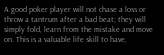A good poker player will not chase a loss or throw a tantrum after a bad beat; they will simply fold, learn from the mistake and move on. This is a valuable life skill to have,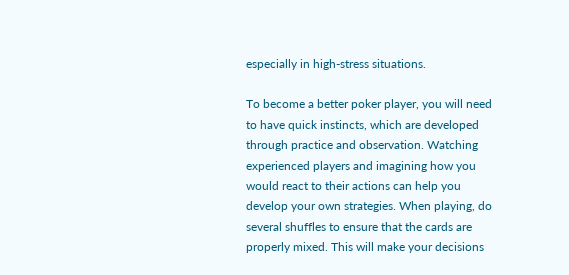especially in high-stress situations.

To become a better poker player, you will need to have quick instincts, which are developed through practice and observation. Watching experienced players and imagining how you would react to their actions can help you develop your own strategies. When playing, do several shuffles to ensure that the cards are properly mixed. This will make your decisions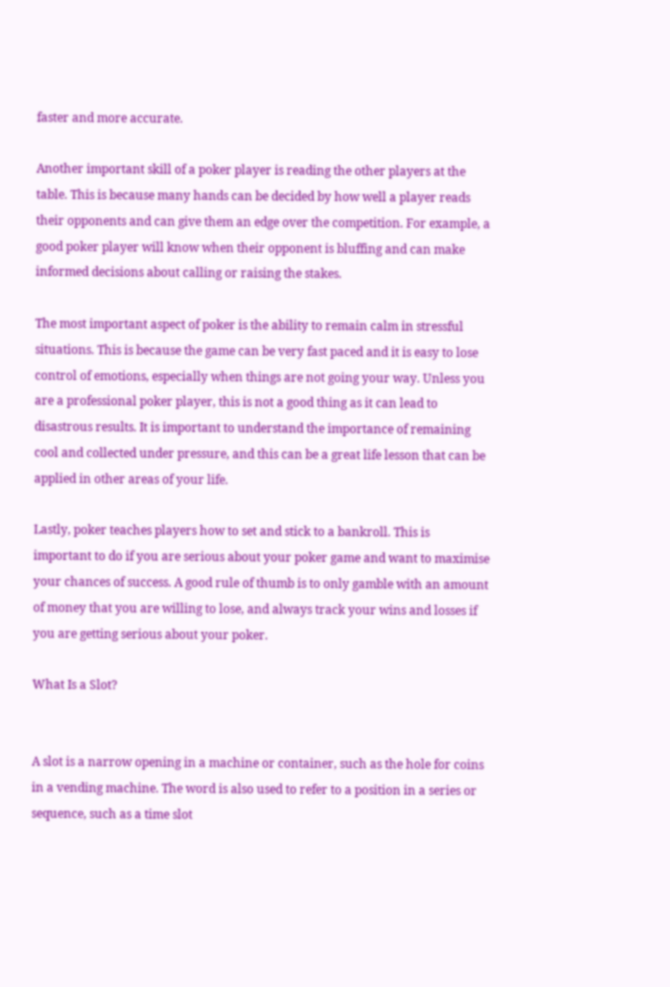faster and more accurate.

Another important skill of a poker player is reading the other players at the table. This is because many hands can be decided by how well a player reads their opponents and can give them an edge over the competition. For example, a good poker player will know when their opponent is bluffing and can make informed decisions about calling or raising the stakes.

The most important aspect of poker is the ability to remain calm in stressful situations. This is because the game can be very fast paced and it is easy to lose control of emotions, especially when things are not going your way. Unless you are a professional poker player, this is not a good thing as it can lead to disastrous results. It is important to understand the importance of remaining cool and collected under pressure, and this can be a great life lesson that can be applied in other areas of your life.

Lastly, poker teaches players how to set and stick to a bankroll. This is important to do if you are serious about your poker game and want to maximise your chances of success. A good rule of thumb is to only gamble with an amount of money that you are willing to lose, and always track your wins and losses if you are getting serious about your poker.

What Is a Slot?


A slot is a narrow opening in a machine or container, such as the hole for coins in a vending machine. The word is also used to refer to a position in a series or sequence, such as a time slot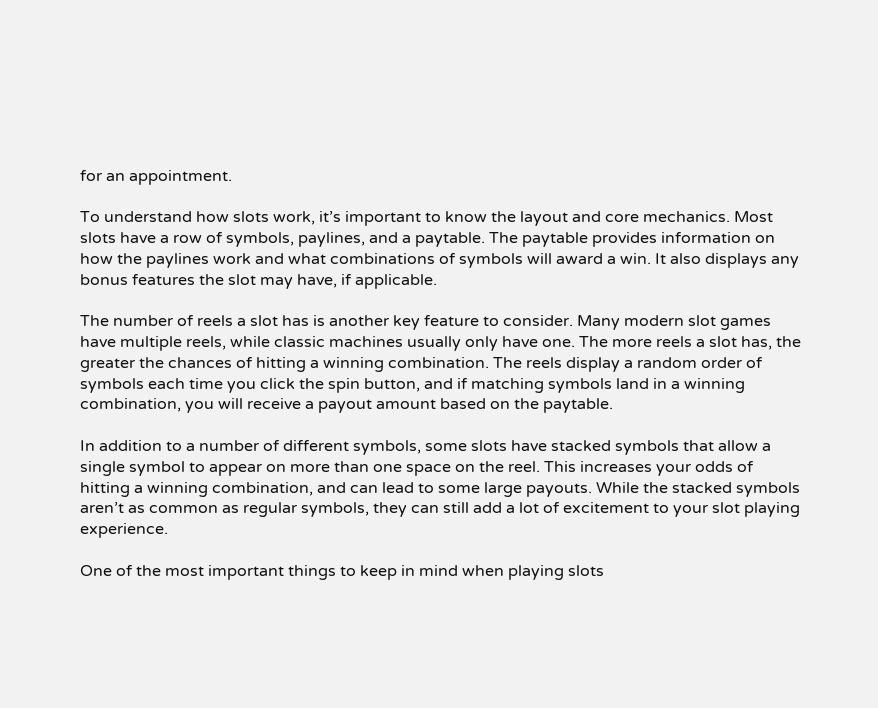for an appointment.

To understand how slots work, it’s important to know the layout and core mechanics. Most slots have a row of symbols, paylines, and a paytable. The paytable provides information on how the paylines work and what combinations of symbols will award a win. It also displays any bonus features the slot may have, if applicable.

The number of reels a slot has is another key feature to consider. Many modern slot games have multiple reels, while classic machines usually only have one. The more reels a slot has, the greater the chances of hitting a winning combination. The reels display a random order of symbols each time you click the spin button, and if matching symbols land in a winning combination, you will receive a payout amount based on the paytable.

In addition to a number of different symbols, some slots have stacked symbols that allow a single symbol to appear on more than one space on the reel. This increases your odds of hitting a winning combination, and can lead to some large payouts. While the stacked symbols aren’t as common as regular symbols, they can still add a lot of excitement to your slot playing experience.

One of the most important things to keep in mind when playing slots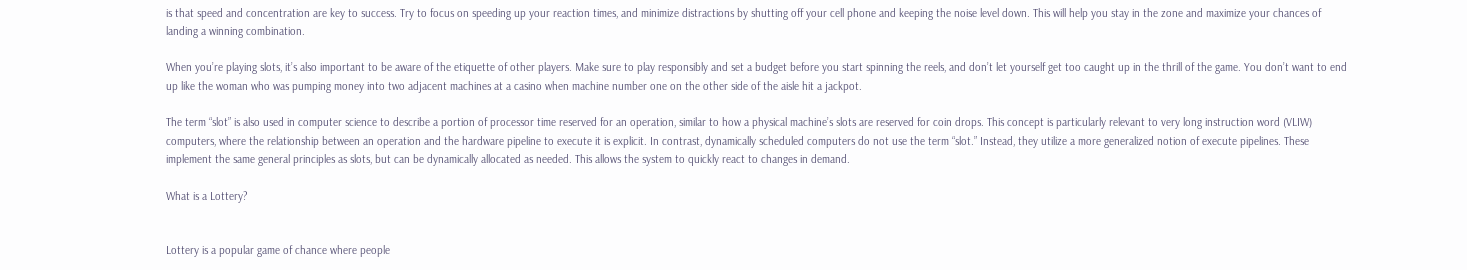is that speed and concentration are key to success. Try to focus on speeding up your reaction times, and minimize distractions by shutting off your cell phone and keeping the noise level down. This will help you stay in the zone and maximize your chances of landing a winning combination.

When you’re playing slots, it’s also important to be aware of the etiquette of other players. Make sure to play responsibly and set a budget before you start spinning the reels, and don’t let yourself get too caught up in the thrill of the game. You don’t want to end up like the woman who was pumping money into two adjacent machines at a casino when machine number one on the other side of the aisle hit a jackpot.

The term “slot” is also used in computer science to describe a portion of processor time reserved for an operation, similar to how a physical machine’s slots are reserved for coin drops. This concept is particularly relevant to very long instruction word (VLIW) computers, where the relationship between an operation and the hardware pipeline to execute it is explicit. In contrast, dynamically scheduled computers do not use the term “slot.” Instead, they utilize a more generalized notion of execute pipelines. These implement the same general principles as slots, but can be dynamically allocated as needed. This allows the system to quickly react to changes in demand.

What is a Lottery?


Lottery is a popular game of chance where people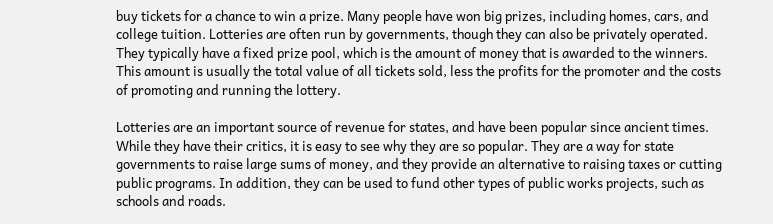buy tickets for a chance to win a prize. Many people have won big prizes, including homes, cars, and college tuition. Lotteries are often run by governments, though they can also be privately operated. They typically have a fixed prize pool, which is the amount of money that is awarded to the winners. This amount is usually the total value of all tickets sold, less the profits for the promoter and the costs of promoting and running the lottery.

Lotteries are an important source of revenue for states, and have been popular since ancient times. While they have their critics, it is easy to see why they are so popular. They are a way for state governments to raise large sums of money, and they provide an alternative to raising taxes or cutting public programs. In addition, they can be used to fund other types of public works projects, such as schools and roads.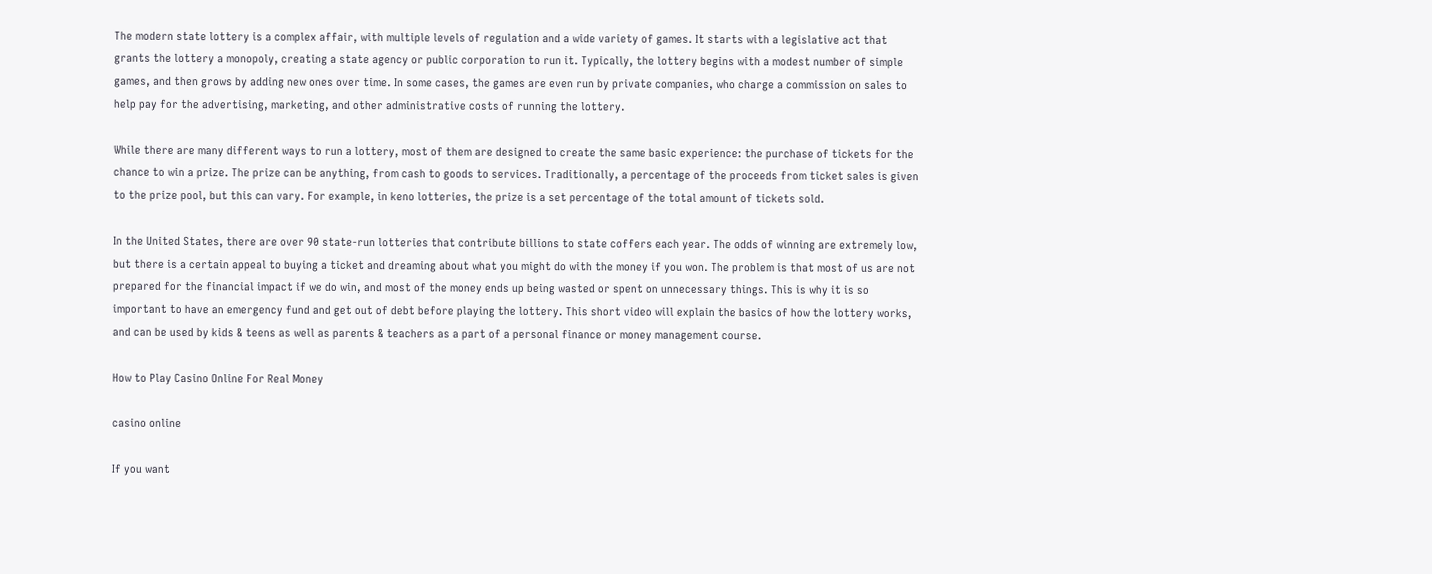The modern state lottery is a complex affair, with multiple levels of regulation and a wide variety of games. It starts with a legislative act that grants the lottery a monopoly, creating a state agency or public corporation to run it. Typically, the lottery begins with a modest number of simple games, and then grows by adding new ones over time. In some cases, the games are even run by private companies, who charge a commission on sales to help pay for the advertising, marketing, and other administrative costs of running the lottery.

While there are many different ways to run a lottery, most of them are designed to create the same basic experience: the purchase of tickets for the chance to win a prize. The prize can be anything, from cash to goods to services. Traditionally, a percentage of the proceeds from ticket sales is given to the prize pool, but this can vary. For example, in keno lotteries, the prize is a set percentage of the total amount of tickets sold.

In the United States, there are over 90 state-run lotteries that contribute billions to state coffers each year. The odds of winning are extremely low, but there is a certain appeal to buying a ticket and dreaming about what you might do with the money if you won. The problem is that most of us are not prepared for the financial impact if we do win, and most of the money ends up being wasted or spent on unnecessary things. This is why it is so important to have an emergency fund and get out of debt before playing the lottery. This short video will explain the basics of how the lottery works, and can be used by kids & teens as well as parents & teachers as a part of a personal finance or money management course.

How to Play Casino Online For Real Money

casino online

If you want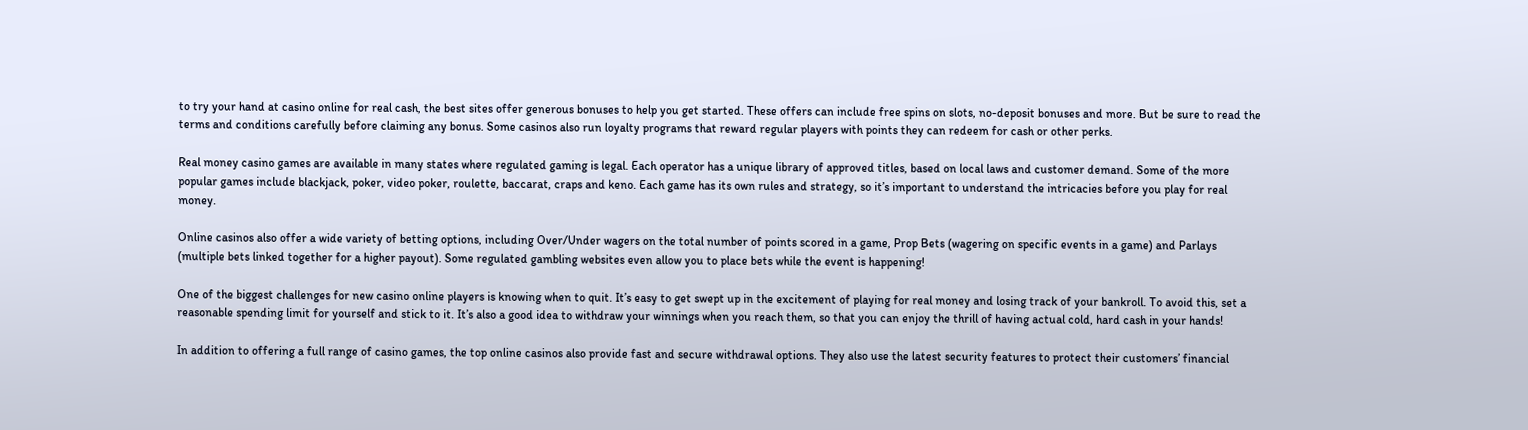to try your hand at casino online for real cash, the best sites offer generous bonuses to help you get started. These offers can include free spins on slots, no-deposit bonuses and more. But be sure to read the terms and conditions carefully before claiming any bonus. Some casinos also run loyalty programs that reward regular players with points they can redeem for cash or other perks.

Real money casino games are available in many states where regulated gaming is legal. Each operator has a unique library of approved titles, based on local laws and customer demand. Some of the more popular games include blackjack, poker, video poker, roulette, baccarat, craps and keno. Each game has its own rules and strategy, so it’s important to understand the intricacies before you play for real money.

Online casinos also offer a wide variety of betting options, including Over/Under wagers on the total number of points scored in a game, Prop Bets (wagering on specific events in a game) and Parlays (multiple bets linked together for a higher payout). Some regulated gambling websites even allow you to place bets while the event is happening!

One of the biggest challenges for new casino online players is knowing when to quit. It’s easy to get swept up in the excitement of playing for real money and losing track of your bankroll. To avoid this, set a reasonable spending limit for yourself and stick to it. It’s also a good idea to withdraw your winnings when you reach them, so that you can enjoy the thrill of having actual cold, hard cash in your hands!

In addition to offering a full range of casino games, the top online casinos also provide fast and secure withdrawal options. They also use the latest security features to protect their customers’ financial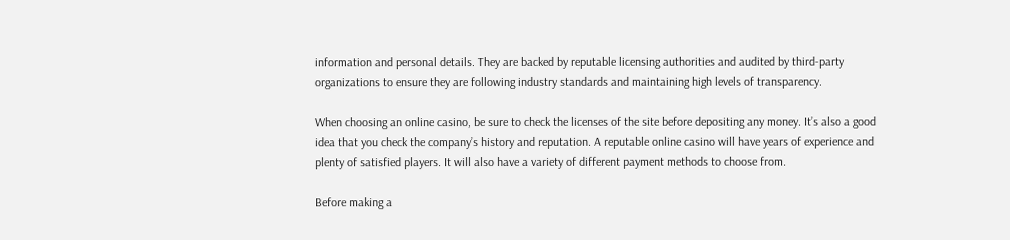information and personal details. They are backed by reputable licensing authorities and audited by third-party organizations to ensure they are following industry standards and maintaining high levels of transparency.

When choosing an online casino, be sure to check the licenses of the site before depositing any money. It’s also a good idea that you check the company’s history and reputation. A reputable online casino will have years of experience and plenty of satisfied players. It will also have a variety of different payment methods to choose from.

Before making a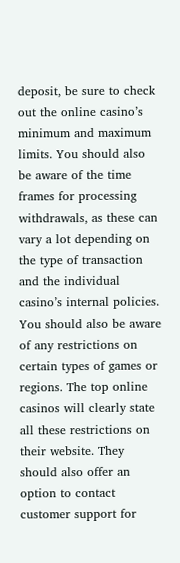deposit, be sure to check out the online casino’s minimum and maximum limits. You should also be aware of the time frames for processing withdrawals, as these can vary a lot depending on the type of transaction and the individual casino’s internal policies. You should also be aware of any restrictions on certain types of games or regions. The top online casinos will clearly state all these restrictions on their website. They should also offer an option to contact customer support for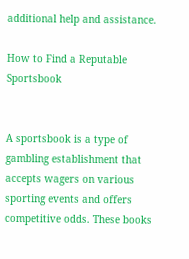additional help and assistance.

How to Find a Reputable Sportsbook


A sportsbook is a type of gambling establishment that accepts wagers on various sporting events and offers competitive odds. These books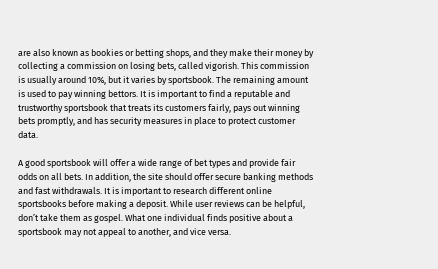are also known as bookies or betting shops, and they make their money by collecting a commission on losing bets, called vigorish. This commission is usually around 10%, but it varies by sportsbook. The remaining amount is used to pay winning bettors. It is important to find a reputable and trustworthy sportsbook that treats its customers fairly, pays out winning bets promptly, and has security measures in place to protect customer data.

A good sportsbook will offer a wide range of bet types and provide fair odds on all bets. In addition, the site should offer secure banking methods and fast withdrawals. It is important to research different online sportsbooks before making a deposit. While user reviews can be helpful, don’t take them as gospel. What one individual finds positive about a sportsbook may not appeal to another, and vice versa.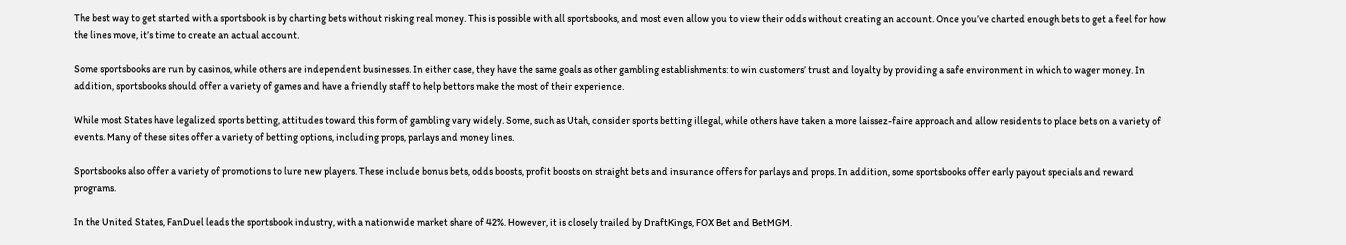The best way to get started with a sportsbook is by charting bets without risking real money. This is possible with all sportsbooks, and most even allow you to view their odds without creating an account. Once you’ve charted enough bets to get a feel for how the lines move, it’s time to create an actual account.

Some sportsbooks are run by casinos, while others are independent businesses. In either case, they have the same goals as other gambling establishments: to win customers’ trust and loyalty by providing a safe environment in which to wager money. In addition, sportsbooks should offer a variety of games and have a friendly staff to help bettors make the most of their experience.

While most States have legalized sports betting, attitudes toward this form of gambling vary widely. Some, such as Utah, consider sports betting illegal, while others have taken a more laissez-faire approach and allow residents to place bets on a variety of events. Many of these sites offer a variety of betting options, including props, parlays and money lines.

Sportsbooks also offer a variety of promotions to lure new players. These include bonus bets, odds boosts, profit boosts on straight bets and insurance offers for parlays and props. In addition, some sportsbooks offer early payout specials and reward programs.

In the United States, FanDuel leads the sportsbook industry, with a nationwide market share of 42%. However, it is closely trailed by DraftKings, FOX Bet and BetMGM.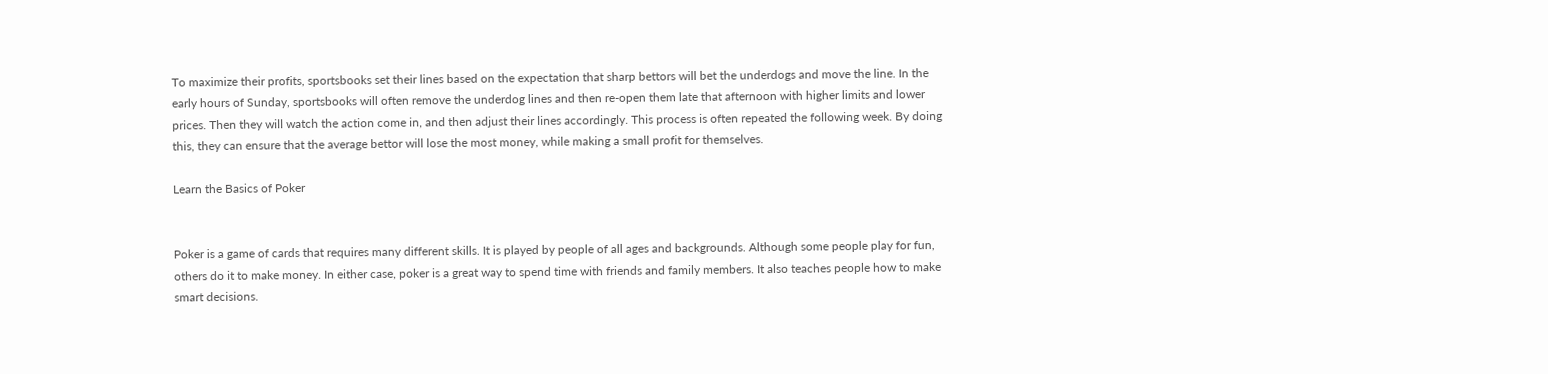To maximize their profits, sportsbooks set their lines based on the expectation that sharp bettors will bet the underdogs and move the line. In the early hours of Sunday, sportsbooks will often remove the underdog lines and then re-open them late that afternoon with higher limits and lower prices. Then they will watch the action come in, and then adjust their lines accordingly. This process is often repeated the following week. By doing this, they can ensure that the average bettor will lose the most money, while making a small profit for themselves.

Learn the Basics of Poker


Poker is a game of cards that requires many different skills. It is played by people of all ages and backgrounds. Although some people play for fun, others do it to make money. In either case, poker is a great way to spend time with friends and family members. It also teaches people how to make smart decisions.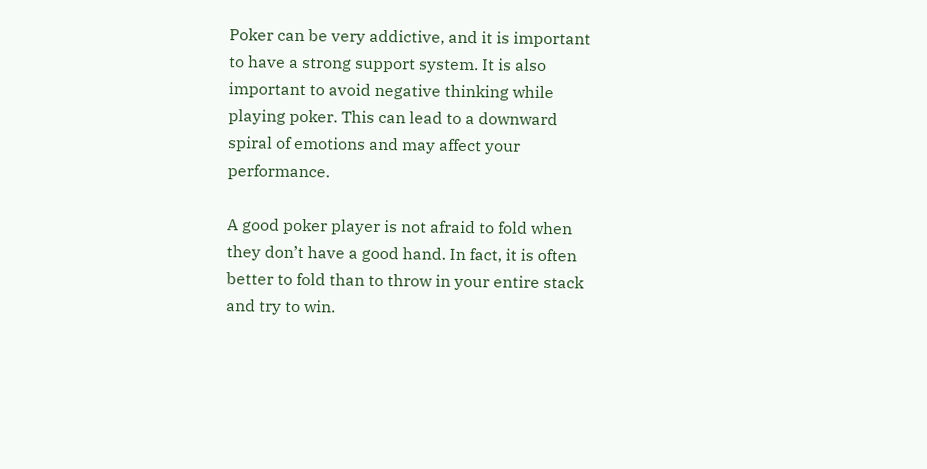Poker can be very addictive, and it is important to have a strong support system. It is also important to avoid negative thinking while playing poker. This can lead to a downward spiral of emotions and may affect your performance.

A good poker player is not afraid to fold when they don’t have a good hand. In fact, it is often better to fold than to throw in your entire stack and try to win.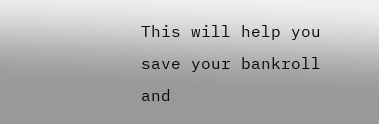This will help you save your bankroll and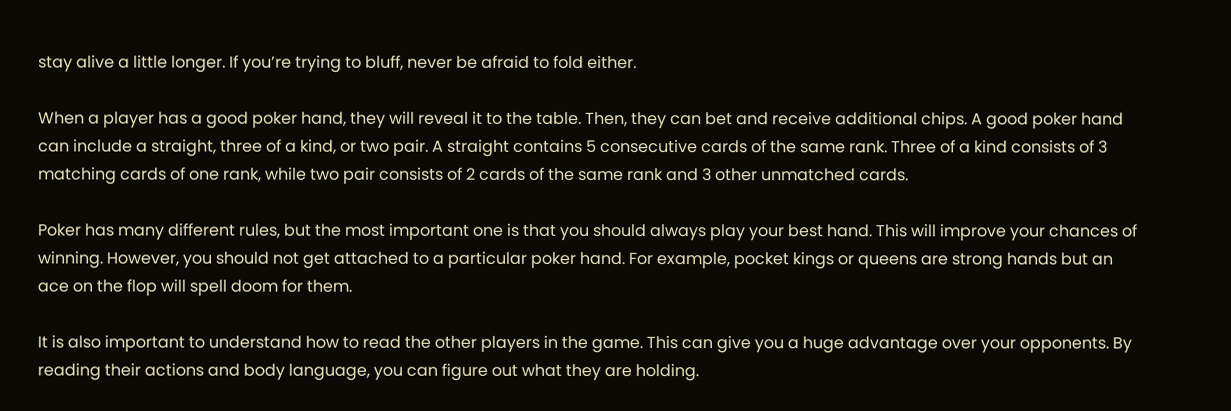stay alive a little longer. If you’re trying to bluff, never be afraid to fold either.

When a player has a good poker hand, they will reveal it to the table. Then, they can bet and receive additional chips. A good poker hand can include a straight, three of a kind, or two pair. A straight contains 5 consecutive cards of the same rank. Three of a kind consists of 3 matching cards of one rank, while two pair consists of 2 cards of the same rank and 3 other unmatched cards.

Poker has many different rules, but the most important one is that you should always play your best hand. This will improve your chances of winning. However, you should not get attached to a particular poker hand. For example, pocket kings or queens are strong hands but an ace on the flop will spell doom for them.

It is also important to understand how to read the other players in the game. This can give you a huge advantage over your opponents. By reading their actions and body language, you can figure out what they are holding.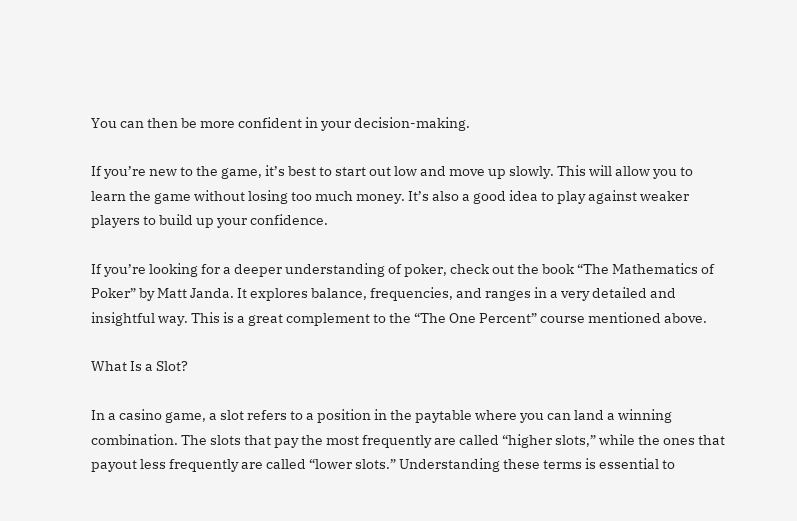You can then be more confident in your decision-making.

If you’re new to the game, it’s best to start out low and move up slowly. This will allow you to learn the game without losing too much money. It’s also a good idea to play against weaker players to build up your confidence.

If you’re looking for a deeper understanding of poker, check out the book “The Mathematics of Poker” by Matt Janda. It explores balance, frequencies, and ranges in a very detailed and insightful way. This is a great complement to the “The One Percent” course mentioned above.

What Is a Slot?

In a casino game, a slot refers to a position in the paytable where you can land a winning combination. The slots that pay the most frequently are called “higher slots,” while the ones that payout less frequently are called “lower slots.” Understanding these terms is essential to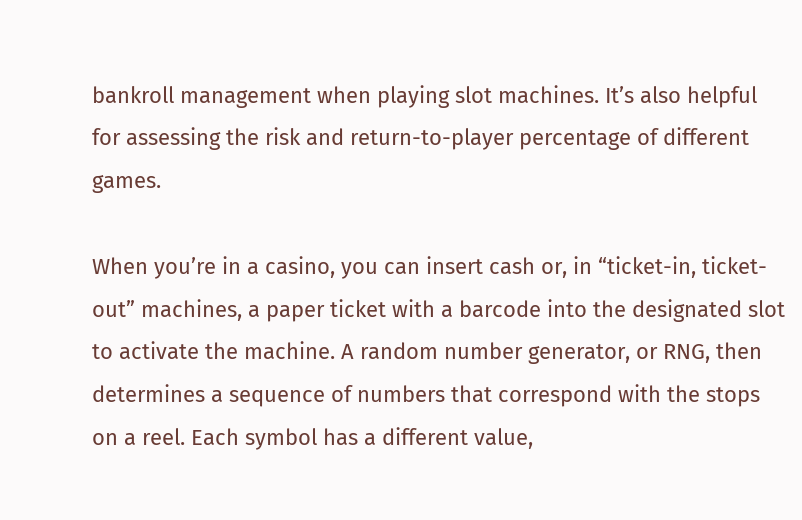bankroll management when playing slot machines. It’s also helpful for assessing the risk and return-to-player percentage of different games.

When you’re in a casino, you can insert cash or, in “ticket-in, ticket-out” machines, a paper ticket with a barcode into the designated slot to activate the machine. A random number generator, or RNG, then determines a sequence of numbers that correspond with the stops on a reel. Each symbol has a different value,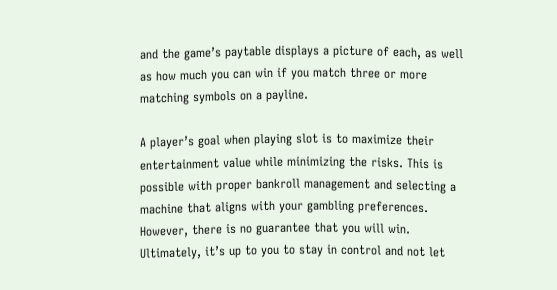and the game’s paytable displays a picture of each, as well as how much you can win if you match three or more matching symbols on a payline.

A player’s goal when playing slot is to maximize their entertainment value while minimizing the risks. This is possible with proper bankroll management and selecting a machine that aligns with your gambling preferences. However, there is no guarantee that you will win. Ultimately, it’s up to you to stay in control and not let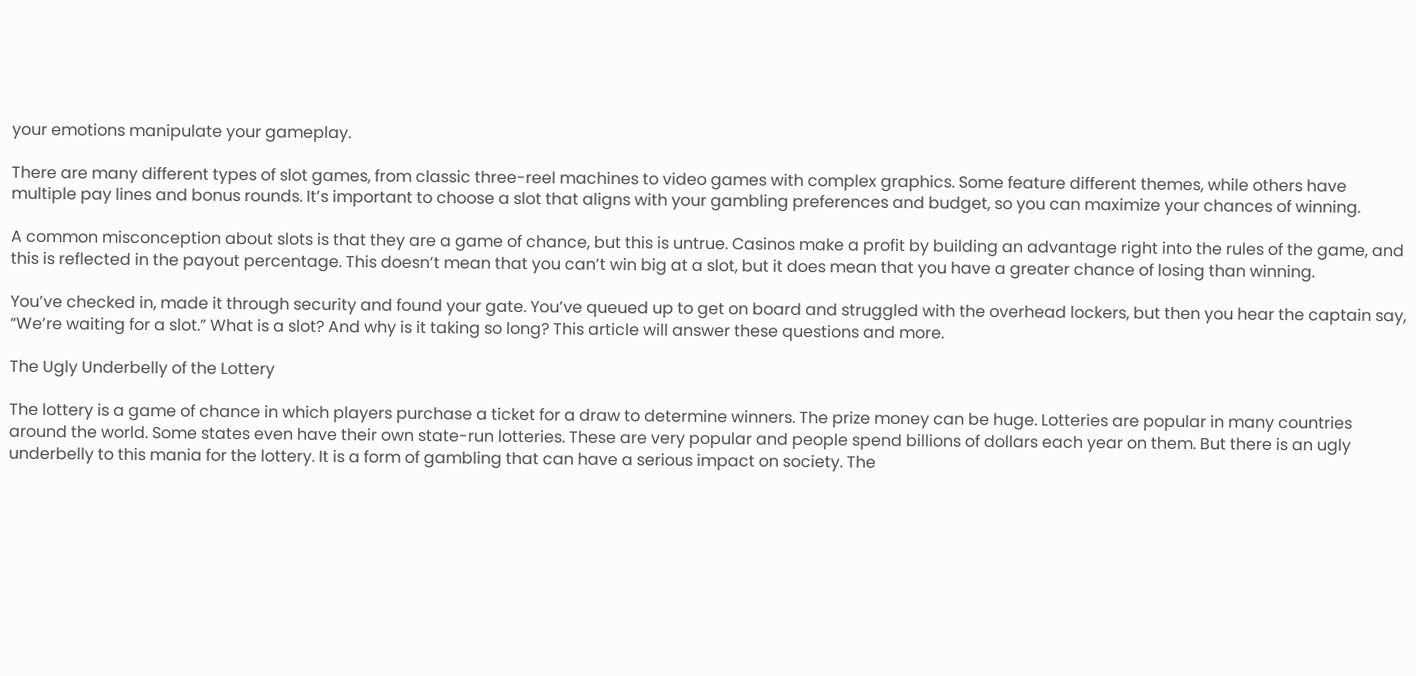your emotions manipulate your gameplay.

There are many different types of slot games, from classic three-reel machines to video games with complex graphics. Some feature different themes, while others have multiple pay lines and bonus rounds. It’s important to choose a slot that aligns with your gambling preferences and budget, so you can maximize your chances of winning.

A common misconception about slots is that they are a game of chance, but this is untrue. Casinos make a profit by building an advantage right into the rules of the game, and this is reflected in the payout percentage. This doesn’t mean that you can’t win big at a slot, but it does mean that you have a greater chance of losing than winning.

You’ve checked in, made it through security and found your gate. You’ve queued up to get on board and struggled with the overhead lockers, but then you hear the captain say, “We’re waiting for a slot.” What is a slot? And why is it taking so long? This article will answer these questions and more.

The Ugly Underbelly of the Lottery

The lottery is a game of chance in which players purchase a ticket for a draw to determine winners. The prize money can be huge. Lotteries are popular in many countries around the world. Some states even have their own state-run lotteries. These are very popular and people spend billions of dollars each year on them. But there is an ugly underbelly to this mania for the lottery. It is a form of gambling that can have a serious impact on society. The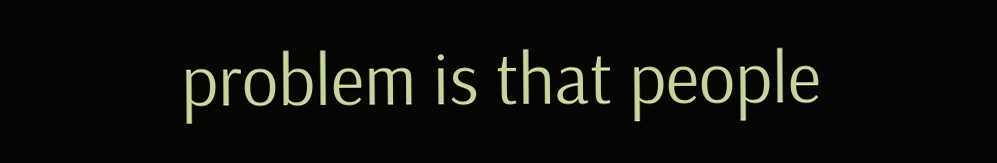problem is that people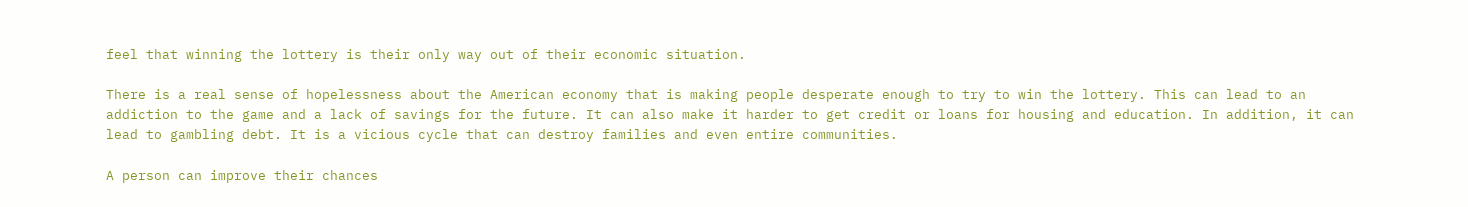feel that winning the lottery is their only way out of their economic situation.

There is a real sense of hopelessness about the American economy that is making people desperate enough to try to win the lottery. This can lead to an addiction to the game and a lack of savings for the future. It can also make it harder to get credit or loans for housing and education. In addition, it can lead to gambling debt. It is a vicious cycle that can destroy families and even entire communities.

A person can improve their chances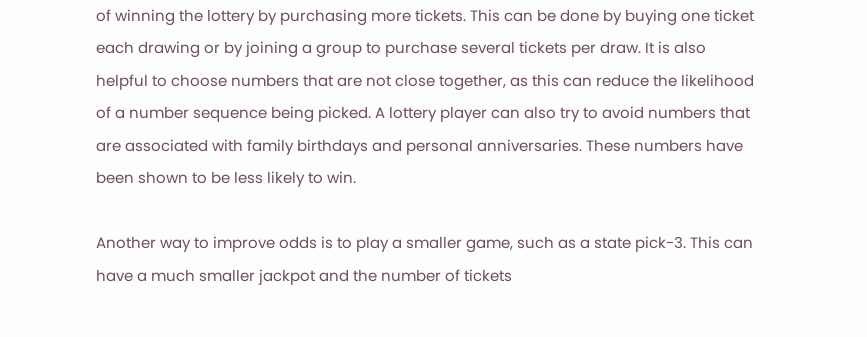of winning the lottery by purchasing more tickets. This can be done by buying one ticket each drawing or by joining a group to purchase several tickets per draw. It is also helpful to choose numbers that are not close together, as this can reduce the likelihood of a number sequence being picked. A lottery player can also try to avoid numbers that are associated with family birthdays and personal anniversaries. These numbers have been shown to be less likely to win.

Another way to improve odds is to play a smaller game, such as a state pick-3. This can have a much smaller jackpot and the number of tickets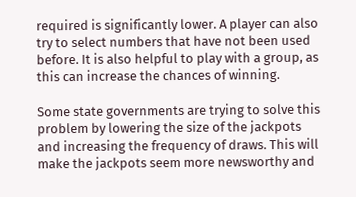required is significantly lower. A player can also try to select numbers that have not been used before. It is also helpful to play with a group, as this can increase the chances of winning.

Some state governments are trying to solve this problem by lowering the size of the jackpots and increasing the frequency of draws. This will make the jackpots seem more newsworthy and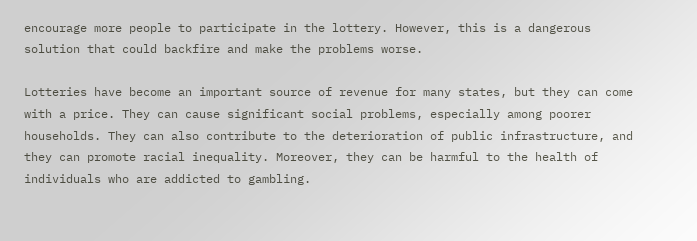encourage more people to participate in the lottery. However, this is a dangerous solution that could backfire and make the problems worse.

Lotteries have become an important source of revenue for many states, but they can come with a price. They can cause significant social problems, especially among poorer households. They can also contribute to the deterioration of public infrastructure, and they can promote racial inequality. Moreover, they can be harmful to the health of individuals who are addicted to gambling.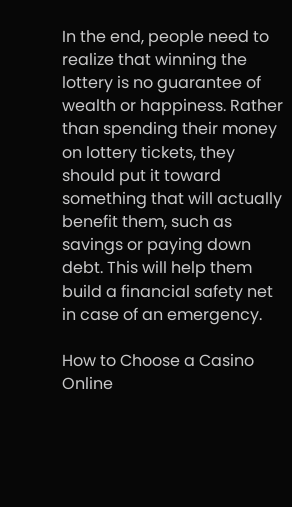In the end, people need to realize that winning the lottery is no guarantee of wealth or happiness. Rather than spending their money on lottery tickets, they should put it toward something that will actually benefit them, such as savings or paying down debt. This will help them build a financial safety net in case of an emergency.

How to Choose a Casino Online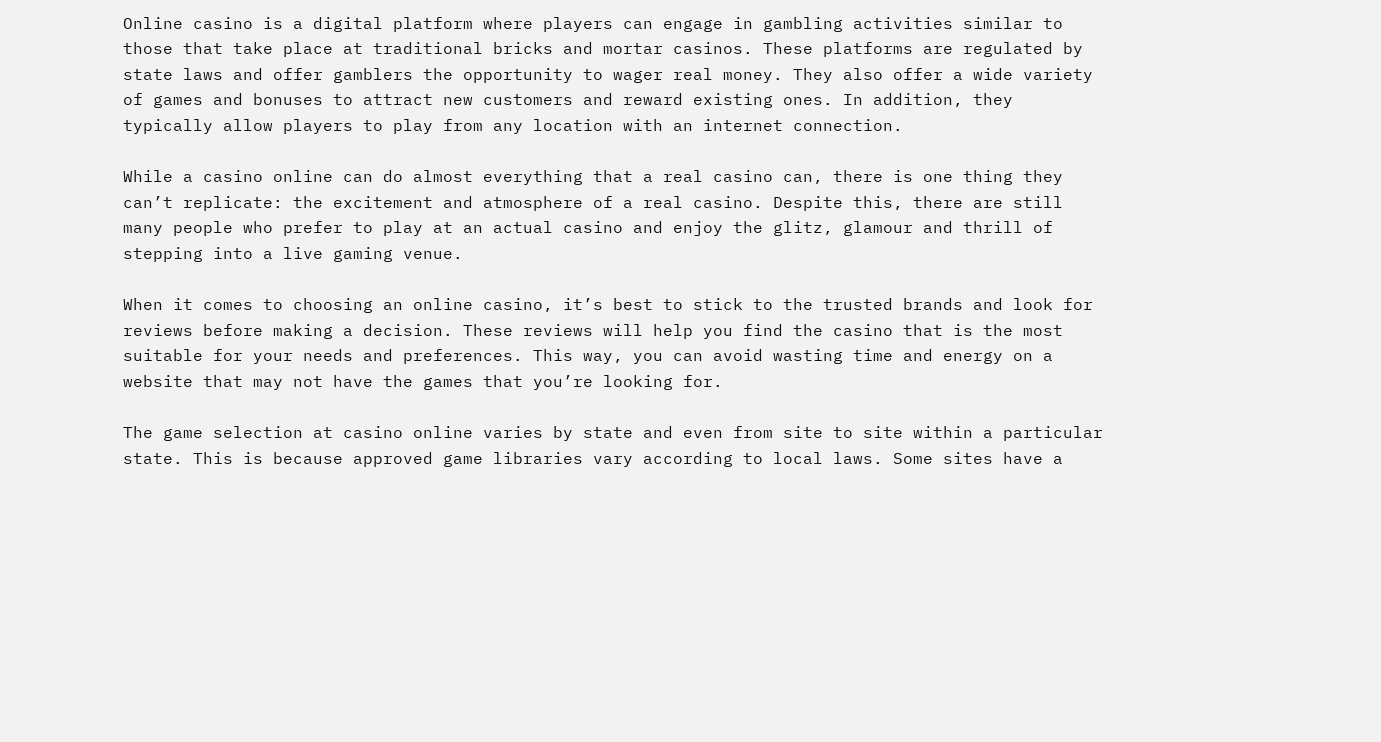Online casino is a digital platform where players can engage in gambling activities similar to those that take place at traditional bricks and mortar casinos. These platforms are regulated by state laws and offer gamblers the opportunity to wager real money. They also offer a wide variety of games and bonuses to attract new customers and reward existing ones. In addition, they typically allow players to play from any location with an internet connection.

While a casino online can do almost everything that a real casino can, there is one thing they can’t replicate: the excitement and atmosphere of a real casino. Despite this, there are still many people who prefer to play at an actual casino and enjoy the glitz, glamour and thrill of stepping into a live gaming venue.

When it comes to choosing an online casino, it’s best to stick to the trusted brands and look for reviews before making a decision. These reviews will help you find the casino that is the most suitable for your needs and preferences. This way, you can avoid wasting time and energy on a website that may not have the games that you’re looking for.

The game selection at casino online varies by state and even from site to site within a particular state. This is because approved game libraries vary according to local laws. Some sites have a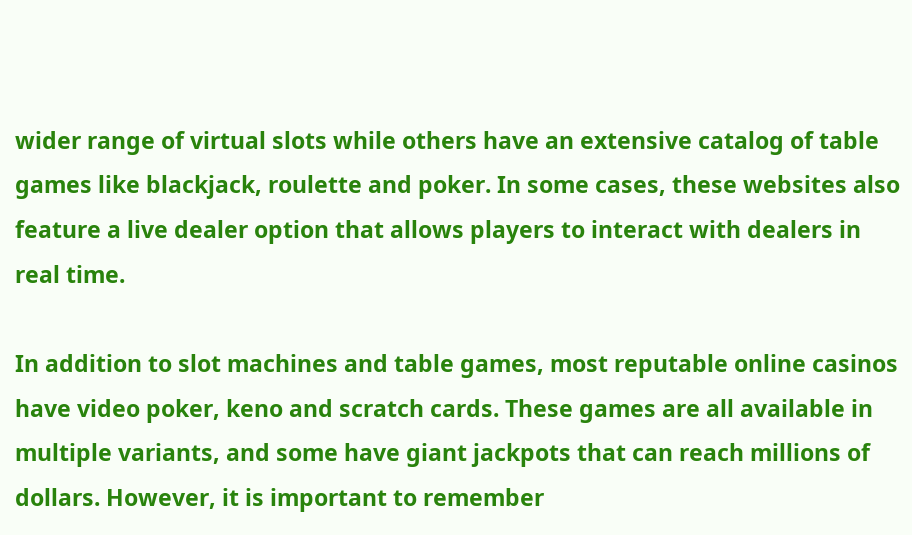wider range of virtual slots while others have an extensive catalog of table games like blackjack, roulette and poker. In some cases, these websites also feature a live dealer option that allows players to interact with dealers in real time.

In addition to slot machines and table games, most reputable online casinos have video poker, keno and scratch cards. These games are all available in multiple variants, and some have giant jackpots that can reach millions of dollars. However, it is important to remember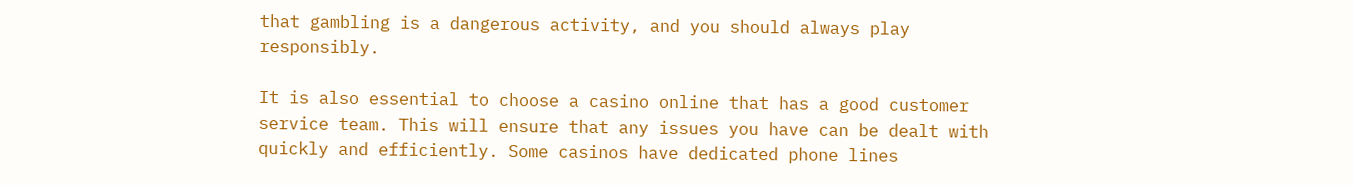that gambling is a dangerous activity, and you should always play responsibly.

It is also essential to choose a casino online that has a good customer service team. This will ensure that any issues you have can be dealt with quickly and efficiently. Some casinos have dedicated phone lines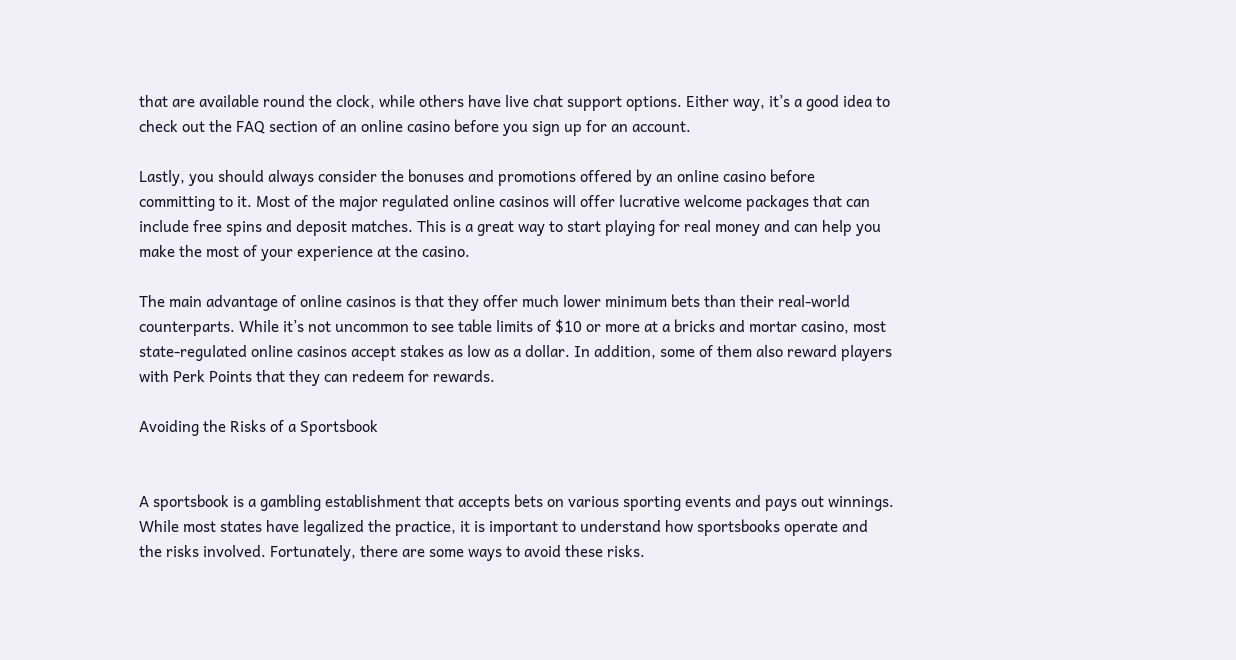that are available round the clock, while others have live chat support options. Either way, it’s a good idea to check out the FAQ section of an online casino before you sign up for an account.

Lastly, you should always consider the bonuses and promotions offered by an online casino before committing to it. Most of the major regulated online casinos will offer lucrative welcome packages that can include free spins and deposit matches. This is a great way to start playing for real money and can help you make the most of your experience at the casino.

The main advantage of online casinos is that they offer much lower minimum bets than their real-world counterparts. While it’s not uncommon to see table limits of $10 or more at a bricks and mortar casino, most state-regulated online casinos accept stakes as low as a dollar. In addition, some of them also reward players with Perk Points that they can redeem for rewards.

Avoiding the Risks of a Sportsbook


A sportsbook is a gambling establishment that accepts bets on various sporting events and pays out winnings. While most states have legalized the practice, it is important to understand how sportsbooks operate and the risks involved. Fortunately, there are some ways to avoid these risks.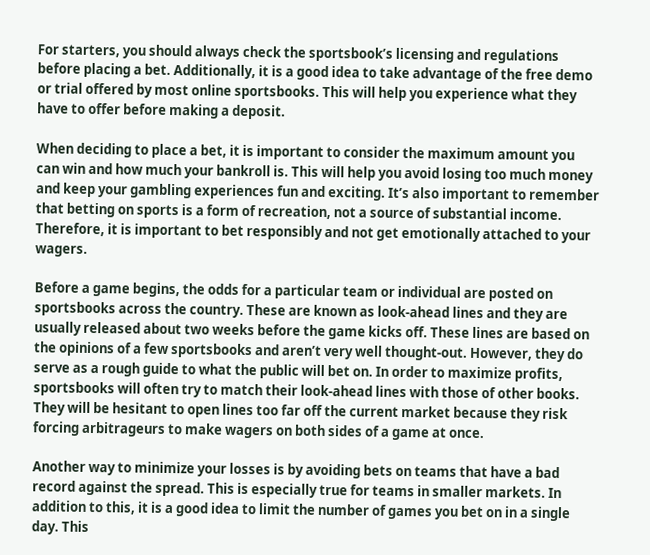For starters, you should always check the sportsbook’s licensing and regulations before placing a bet. Additionally, it is a good idea to take advantage of the free demo or trial offered by most online sportsbooks. This will help you experience what they have to offer before making a deposit.

When deciding to place a bet, it is important to consider the maximum amount you can win and how much your bankroll is. This will help you avoid losing too much money and keep your gambling experiences fun and exciting. It’s also important to remember that betting on sports is a form of recreation, not a source of substantial income. Therefore, it is important to bet responsibly and not get emotionally attached to your wagers.

Before a game begins, the odds for a particular team or individual are posted on sportsbooks across the country. These are known as look-ahead lines and they are usually released about two weeks before the game kicks off. These lines are based on the opinions of a few sportsbooks and aren’t very well thought-out. However, they do serve as a rough guide to what the public will bet on. In order to maximize profits, sportsbooks will often try to match their look-ahead lines with those of other books. They will be hesitant to open lines too far off the current market because they risk forcing arbitrageurs to make wagers on both sides of a game at once.

Another way to minimize your losses is by avoiding bets on teams that have a bad record against the spread. This is especially true for teams in smaller markets. In addition to this, it is a good idea to limit the number of games you bet on in a single day. This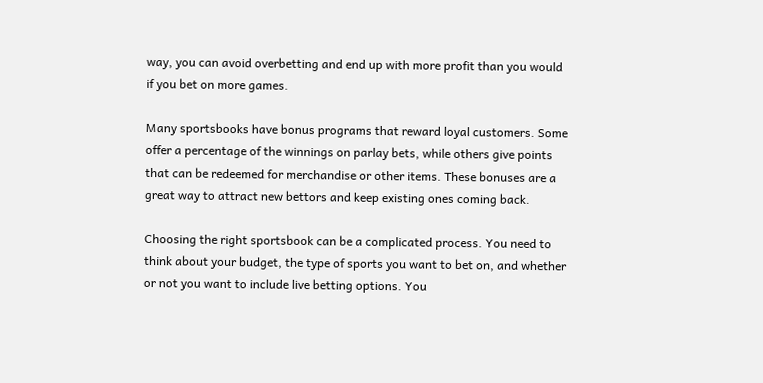way, you can avoid overbetting and end up with more profit than you would if you bet on more games.

Many sportsbooks have bonus programs that reward loyal customers. Some offer a percentage of the winnings on parlay bets, while others give points that can be redeemed for merchandise or other items. These bonuses are a great way to attract new bettors and keep existing ones coming back.

Choosing the right sportsbook can be a complicated process. You need to think about your budget, the type of sports you want to bet on, and whether or not you want to include live betting options. You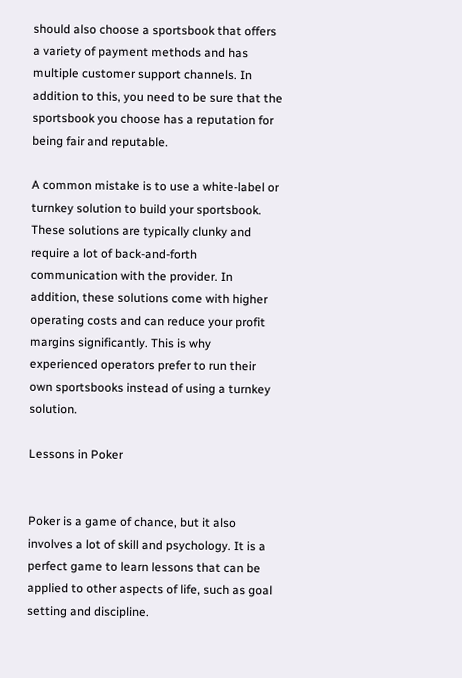should also choose a sportsbook that offers a variety of payment methods and has multiple customer support channels. In addition to this, you need to be sure that the sportsbook you choose has a reputation for being fair and reputable.

A common mistake is to use a white-label or turnkey solution to build your sportsbook. These solutions are typically clunky and require a lot of back-and-forth communication with the provider. In addition, these solutions come with higher operating costs and can reduce your profit margins significantly. This is why experienced operators prefer to run their own sportsbooks instead of using a turnkey solution.

Lessons in Poker


Poker is a game of chance, but it also involves a lot of skill and psychology. It is a perfect game to learn lessons that can be applied to other aspects of life, such as goal setting and discipline.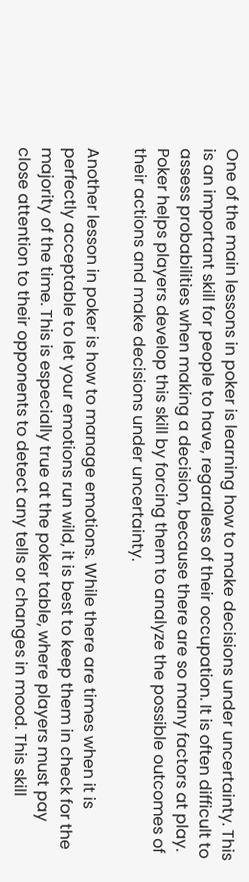One of the main lessons in poker is learning how to make decisions under uncertainty. This is an important skill for people to have, regardless of their occupation. It is often difficult to assess probabilities when making a decision, because there are so many factors at play. Poker helps players develop this skill by forcing them to analyze the possible outcomes of their actions and make decisions under uncertainty.

Another lesson in poker is how to manage emotions. While there are times when it is perfectly acceptable to let your emotions run wild, it is best to keep them in check for the majority of the time. This is especially true at the poker table, where players must pay close attention to their opponents to detect any tells or changes in mood. This skill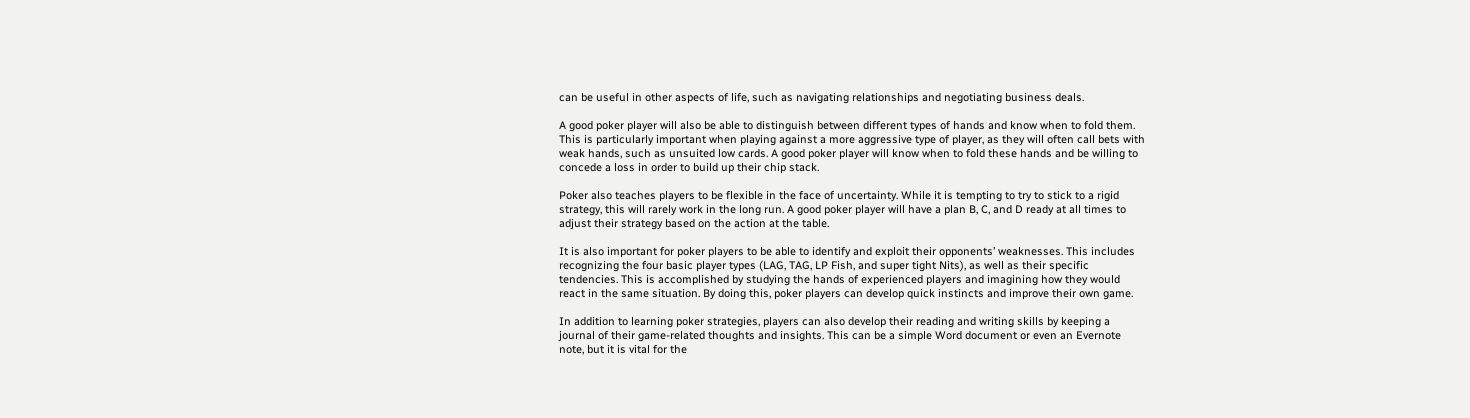can be useful in other aspects of life, such as navigating relationships and negotiating business deals.

A good poker player will also be able to distinguish between different types of hands and know when to fold them. This is particularly important when playing against a more aggressive type of player, as they will often call bets with weak hands, such as unsuited low cards. A good poker player will know when to fold these hands and be willing to concede a loss in order to build up their chip stack.

Poker also teaches players to be flexible in the face of uncertainty. While it is tempting to try to stick to a rigid strategy, this will rarely work in the long run. A good poker player will have a plan B, C, and D ready at all times to adjust their strategy based on the action at the table.

It is also important for poker players to be able to identify and exploit their opponents’ weaknesses. This includes recognizing the four basic player types (LAG, TAG, LP Fish, and super tight Nits), as well as their specific tendencies. This is accomplished by studying the hands of experienced players and imagining how they would react in the same situation. By doing this, poker players can develop quick instincts and improve their own game.

In addition to learning poker strategies, players can also develop their reading and writing skills by keeping a journal of their game-related thoughts and insights. This can be a simple Word document or even an Evernote note, but it is vital for the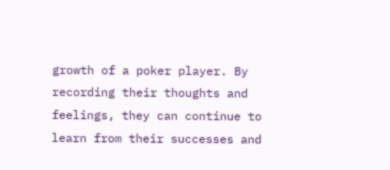growth of a poker player. By recording their thoughts and feelings, they can continue to learn from their successes and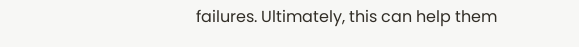failures. Ultimately, this can help them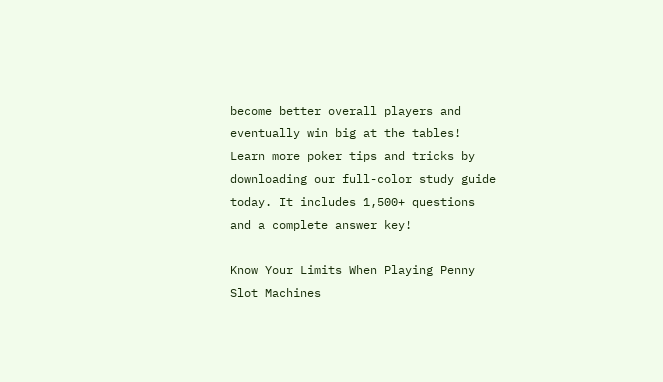become better overall players and eventually win big at the tables! Learn more poker tips and tricks by downloading our full-color study guide today. It includes 1,500+ questions and a complete answer key!

Know Your Limits When Playing Penny Slot Machines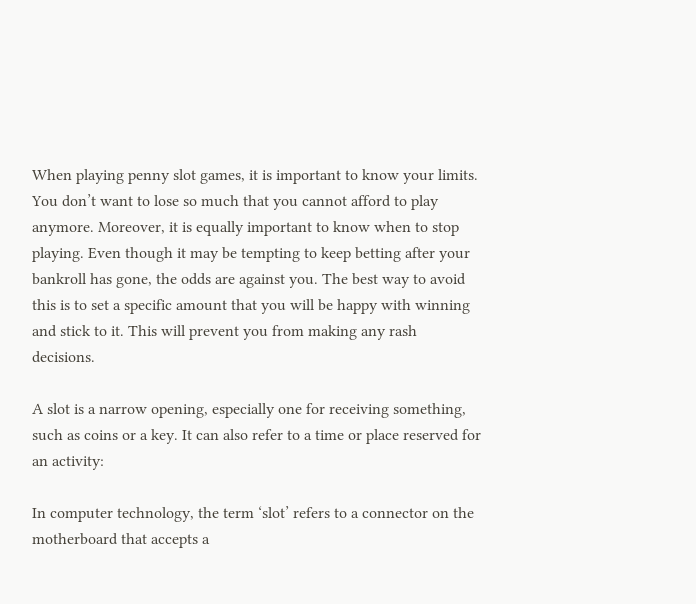When playing penny slot games, it is important to know your limits. You don’t want to lose so much that you cannot afford to play anymore. Moreover, it is equally important to know when to stop playing. Even though it may be tempting to keep betting after your bankroll has gone, the odds are against you. The best way to avoid this is to set a specific amount that you will be happy with winning and stick to it. This will prevent you from making any rash decisions.

A slot is a narrow opening, especially one for receiving something, such as coins or a key. It can also refer to a time or place reserved for an activity:

In computer technology, the term ‘slot’ refers to a connector on the motherboard that accepts a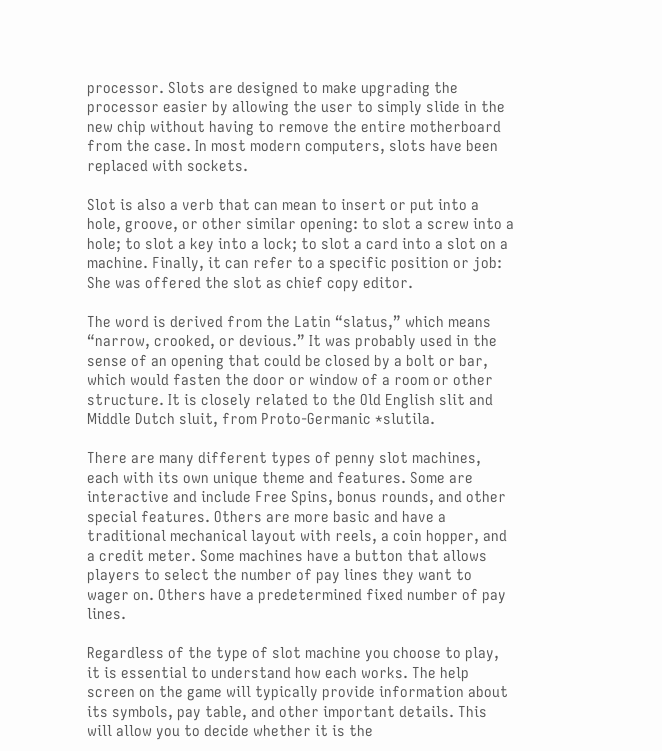processor. Slots are designed to make upgrading the processor easier by allowing the user to simply slide in the new chip without having to remove the entire motherboard from the case. In most modern computers, slots have been replaced with sockets.

Slot is also a verb that can mean to insert or put into a hole, groove, or other similar opening: to slot a screw into a hole; to slot a key into a lock; to slot a card into a slot on a machine. Finally, it can refer to a specific position or job: She was offered the slot as chief copy editor.

The word is derived from the Latin “slatus,” which means “narrow, crooked, or devious.” It was probably used in the sense of an opening that could be closed by a bolt or bar, which would fasten the door or window of a room or other structure. It is closely related to the Old English slit and Middle Dutch sluit, from Proto-Germanic *slutila.

There are many different types of penny slot machines, each with its own unique theme and features. Some are interactive and include Free Spins, bonus rounds, and other special features. Others are more basic and have a traditional mechanical layout with reels, a coin hopper, and a credit meter. Some machines have a button that allows players to select the number of pay lines they want to wager on. Others have a predetermined fixed number of pay lines.

Regardless of the type of slot machine you choose to play, it is essential to understand how each works. The help screen on the game will typically provide information about its symbols, pay table, and other important details. This will allow you to decide whether it is the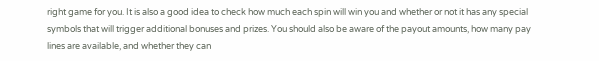right game for you. It is also a good idea to check how much each spin will win you and whether or not it has any special symbols that will trigger additional bonuses and prizes. You should also be aware of the payout amounts, how many pay lines are available, and whether they can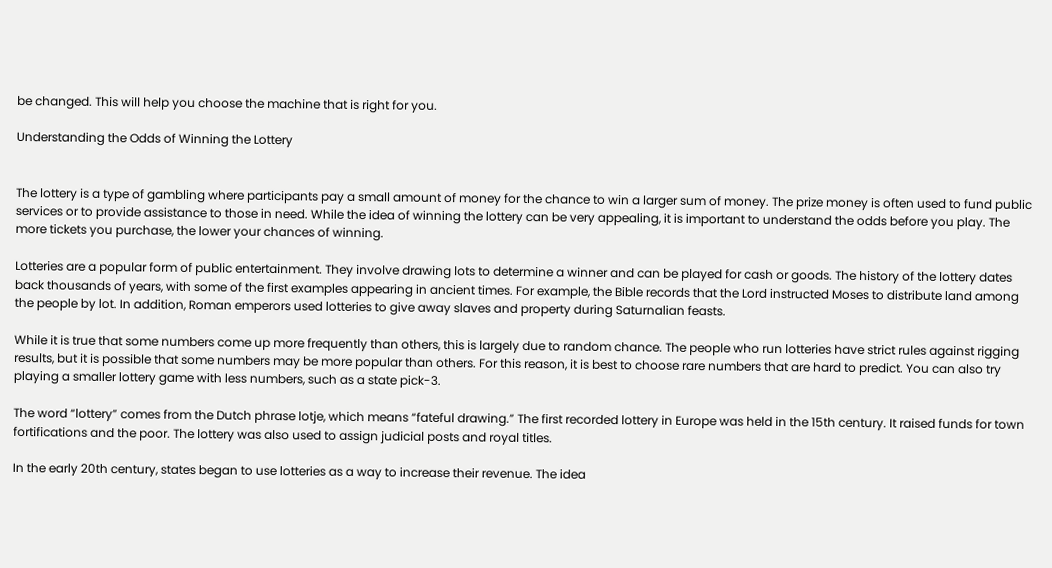be changed. This will help you choose the machine that is right for you.

Understanding the Odds of Winning the Lottery


The lottery is a type of gambling where participants pay a small amount of money for the chance to win a larger sum of money. The prize money is often used to fund public services or to provide assistance to those in need. While the idea of winning the lottery can be very appealing, it is important to understand the odds before you play. The more tickets you purchase, the lower your chances of winning.

Lotteries are a popular form of public entertainment. They involve drawing lots to determine a winner and can be played for cash or goods. The history of the lottery dates back thousands of years, with some of the first examples appearing in ancient times. For example, the Bible records that the Lord instructed Moses to distribute land among the people by lot. In addition, Roman emperors used lotteries to give away slaves and property during Saturnalian feasts.

While it is true that some numbers come up more frequently than others, this is largely due to random chance. The people who run lotteries have strict rules against rigging results, but it is possible that some numbers may be more popular than others. For this reason, it is best to choose rare numbers that are hard to predict. You can also try playing a smaller lottery game with less numbers, such as a state pick-3.

The word “lottery” comes from the Dutch phrase lotje, which means “fateful drawing.” The first recorded lottery in Europe was held in the 15th century. It raised funds for town fortifications and the poor. The lottery was also used to assign judicial posts and royal titles.

In the early 20th century, states began to use lotteries as a way to increase their revenue. The idea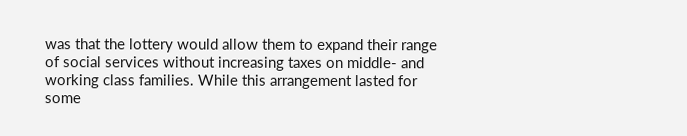was that the lottery would allow them to expand their range of social services without increasing taxes on middle- and working class families. While this arrangement lasted for some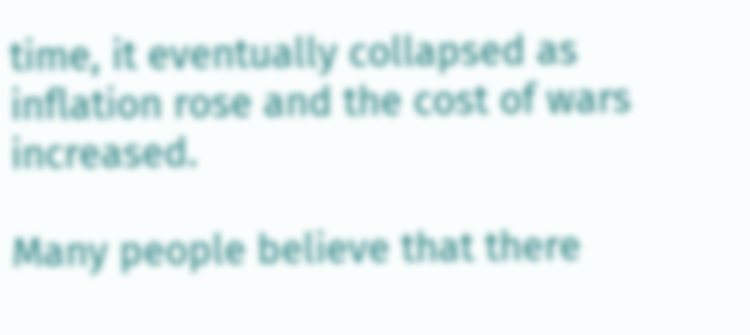time, it eventually collapsed as inflation rose and the cost of wars increased.

Many people believe that there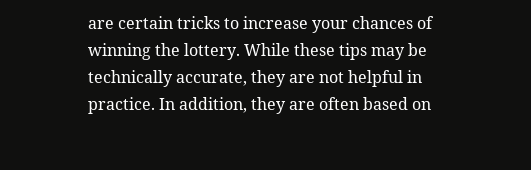are certain tricks to increase your chances of winning the lottery. While these tips may be technically accurate, they are not helpful in practice. In addition, they are often based on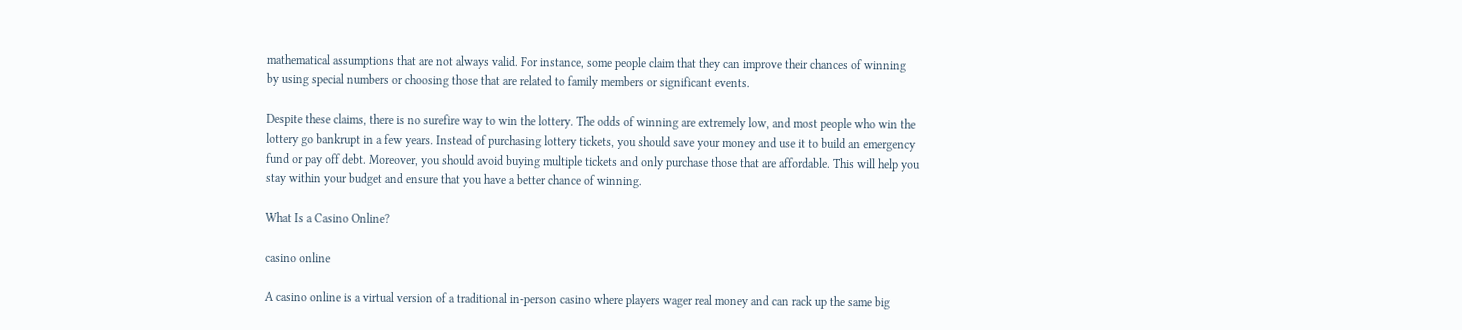mathematical assumptions that are not always valid. For instance, some people claim that they can improve their chances of winning by using special numbers or choosing those that are related to family members or significant events.

Despite these claims, there is no surefire way to win the lottery. The odds of winning are extremely low, and most people who win the lottery go bankrupt in a few years. Instead of purchasing lottery tickets, you should save your money and use it to build an emergency fund or pay off debt. Moreover, you should avoid buying multiple tickets and only purchase those that are affordable. This will help you stay within your budget and ensure that you have a better chance of winning.

What Is a Casino Online?

casino online

A casino online is a virtual version of a traditional in-person casino where players wager real money and can rack up the same big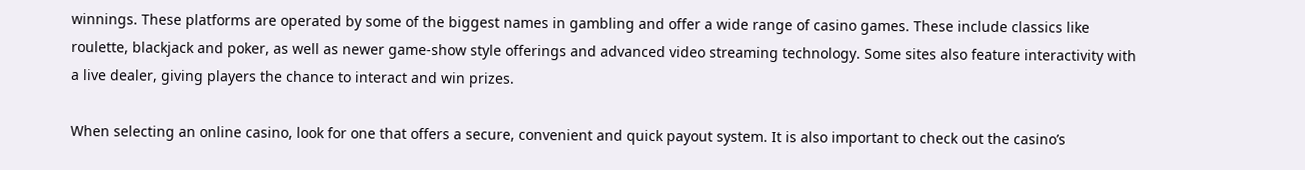winnings. These platforms are operated by some of the biggest names in gambling and offer a wide range of casino games. These include classics like roulette, blackjack and poker, as well as newer game-show style offerings and advanced video streaming technology. Some sites also feature interactivity with a live dealer, giving players the chance to interact and win prizes.

When selecting an online casino, look for one that offers a secure, convenient and quick payout system. It is also important to check out the casino’s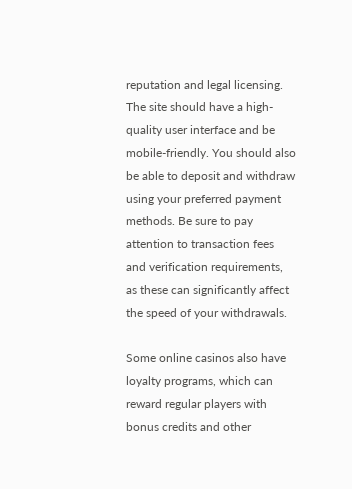reputation and legal licensing. The site should have a high-quality user interface and be mobile-friendly. You should also be able to deposit and withdraw using your preferred payment methods. Be sure to pay attention to transaction fees and verification requirements, as these can significantly affect the speed of your withdrawals.

Some online casinos also have loyalty programs, which can reward regular players with bonus credits and other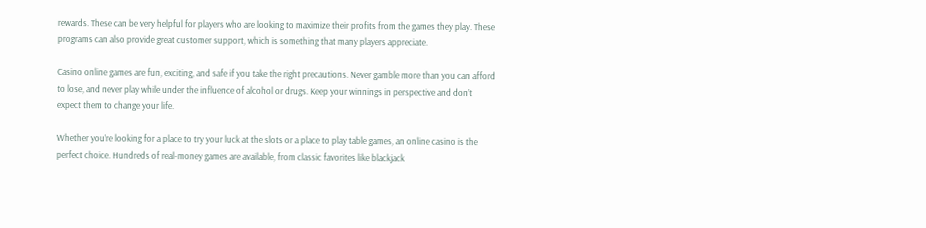rewards. These can be very helpful for players who are looking to maximize their profits from the games they play. These programs can also provide great customer support, which is something that many players appreciate.

Casino online games are fun, exciting, and safe if you take the right precautions. Never gamble more than you can afford to lose, and never play while under the influence of alcohol or drugs. Keep your winnings in perspective and don’t expect them to change your life.

Whether you’re looking for a place to try your luck at the slots or a place to play table games, an online casino is the perfect choice. Hundreds of real-money games are available, from classic favorites like blackjack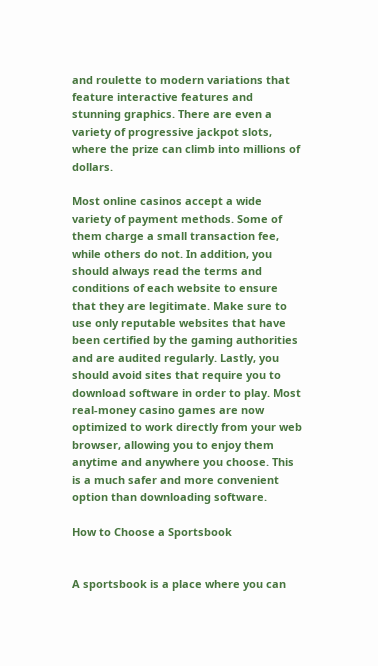and roulette to modern variations that feature interactive features and stunning graphics. There are even a variety of progressive jackpot slots, where the prize can climb into millions of dollars.

Most online casinos accept a wide variety of payment methods. Some of them charge a small transaction fee, while others do not. In addition, you should always read the terms and conditions of each website to ensure that they are legitimate. Make sure to use only reputable websites that have been certified by the gaming authorities and are audited regularly. Lastly, you should avoid sites that require you to download software in order to play. Most real-money casino games are now optimized to work directly from your web browser, allowing you to enjoy them anytime and anywhere you choose. This is a much safer and more convenient option than downloading software.

How to Choose a Sportsbook


A sportsbook is a place where you can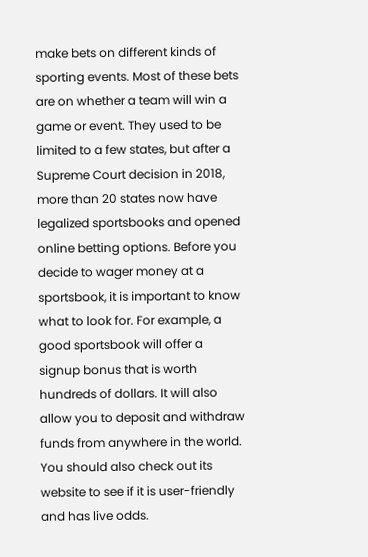make bets on different kinds of sporting events. Most of these bets are on whether a team will win a game or event. They used to be limited to a few states, but after a Supreme Court decision in 2018, more than 20 states now have legalized sportsbooks and opened online betting options. Before you decide to wager money at a sportsbook, it is important to know what to look for. For example, a good sportsbook will offer a signup bonus that is worth hundreds of dollars. It will also allow you to deposit and withdraw funds from anywhere in the world. You should also check out its website to see if it is user-friendly and has live odds.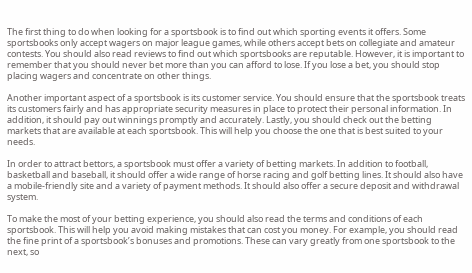The first thing to do when looking for a sportsbook is to find out which sporting events it offers. Some sportsbooks only accept wagers on major league games, while others accept bets on collegiate and amateur contests. You should also read reviews to find out which sportsbooks are reputable. However, it is important to remember that you should never bet more than you can afford to lose. If you lose a bet, you should stop placing wagers and concentrate on other things.

Another important aspect of a sportsbook is its customer service. You should ensure that the sportsbook treats its customers fairly and has appropriate security measures in place to protect their personal information. In addition, it should pay out winnings promptly and accurately. Lastly, you should check out the betting markets that are available at each sportsbook. This will help you choose the one that is best suited to your needs.

In order to attract bettors, a sportsbook must offer a variety of betting markets. In addition to football, basketball and baseball, it should offer a wide range of horse racing and golf betting lines. It should also have a mobile-friendly site and a variety of payment methods. It should also offer a secure deposit and withdrawal system.

To make the most of your betting experience, you should also read the terms and conditions of each sportsbook. This will help you avoid making mistakes that can cost you money. For example, you should read the fine print of a sportsbook’s bonuses and promotions. These can vary greatly from one sportsbook to the next, so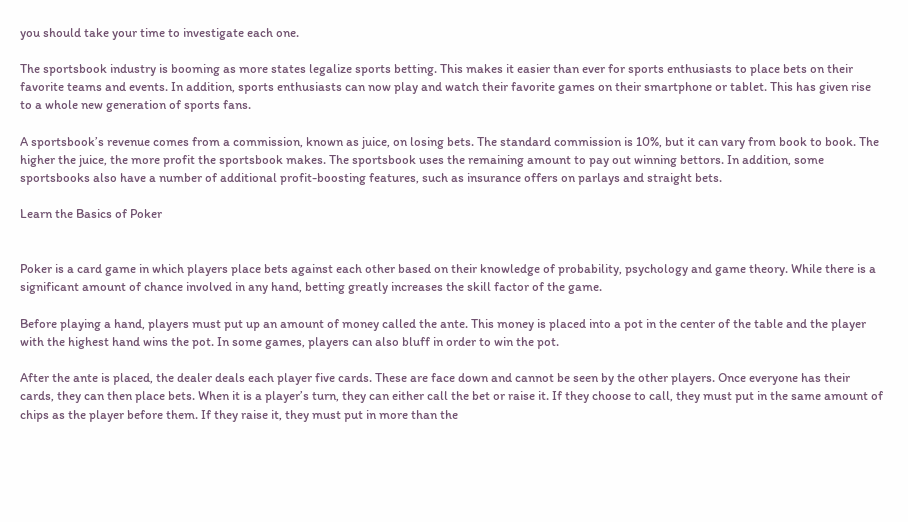you should take your time to investigate each one.

The sportsbook industry is booming as more states legalize sports betting. This makes it easier than ever for sports enthusiasts to place bets on their favorite teams and events. In addition, sports enthusiasts can now play and watch their favorite games on their smartphone or tablet. This has given rise to a whole new generation of sports fans.

A sportsbook’s revenue comes from a commission, known as juice, on losing bets. The standard commission is 10%, but it can vary from book to book. The higher the juice, the more profit the sportsbook makes. The sportsbook uses the remaining amount to pay out winning bettors. In addition, some sportsbooks also have a number of additional profit-boosting features, such as insurance offers on parlays and straight bets.

Learn the Basics of Poker


Poker is a card game in which players place bets against each other based on their knowledge of probability, psychology and game theory. While there is a significant amount of chance involved in any hand, betting greatly increases the skill factor of the game.

Before playing a hand, players must put up an amount of money called the ante. This money is placed into a pot in the center of the table and the player with the highest hand wins the pot. In some games, players can also bluff in order to win the pot.

After the ante is placed, the dealer deals each player five cards. These are face down and cannot be seen by the other players. Once everyone has their cards, they can then place bets. When it is a player’s turn, they can either call the bet or raise it. If they choose to call, they must put in the same amount of chips as the player before them. If they raise it, they must put in more than the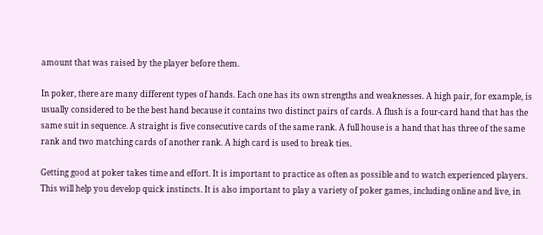amount that was raised by the player before them.

In poker, there are many different types of hands. Each one has its own strengths and weaknesses. A high pair, for example, is usually considered to be the best hand because it contains two distinct pairs of cards. A flush is a four-card hand that has the same suit in sequence. A straight is five consecutive cards of the same rank. A full house is a hand that has three of the same rank and two matching cards of another rank. A high card is used to break ties.

Getting good at poker takes time and effort. It is important to practice as often as possible and to watch experienced players. This will help you develop quick instincts. It is also important to play a variety of poker games, including online and live, in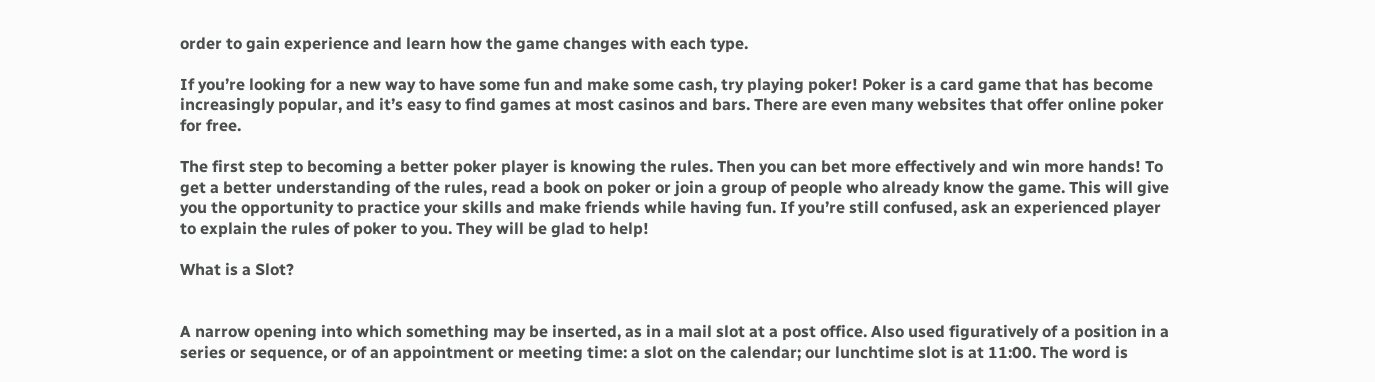order to gain experience and learn how the game changes with each type.

If you’re looking for a new way to have some fun and make some cash, try playing poker! Poker is a card game that has become increasingly popular, and it’s easy to find games at most casinos and bars. There are even many websites that offer online poker for free.

The first step to becoming a better poker player is knowing the rules. Then you can bet more effectively and win more hands! To get a better understanding of the rules, read a book on poker or join a group of people who already know the game. This will give you the opportunity to practice your skills and make friends while having fun. If you’re still confused, ask an experienced player to explain the rules of poker to you. They will be glad to help!

What is a Slot?


A narrow opening into which something may be inserted, as in a mail slot at a post office. Also used figuratively of a position in a series or sequence, or of an appointment or meeting time: a slot on the calendar; our lunchtime slot is at 11:00. The word is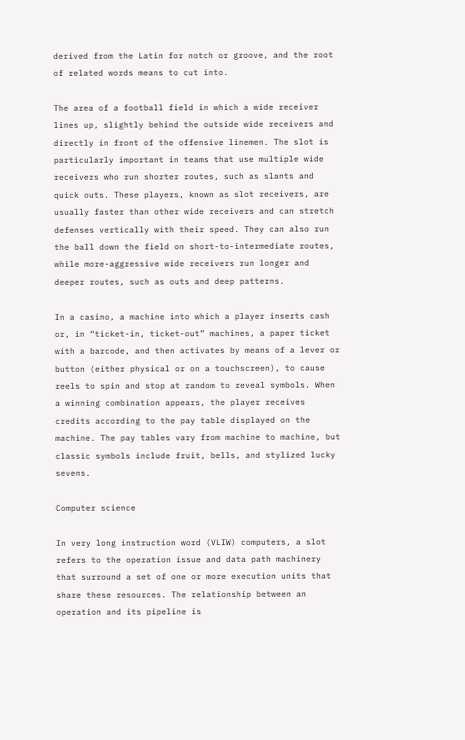derived from the Latin for notch or groove, and the root of related words means to cut into.

The area of a football field in which a wide receiver lines up, slightly behind the outside wide receivers and directly in front of the offensive linemen. The slot is particularly important in teams that use multiple wide receivers who run shorter routes, such as slants and quick outs. These players, known as slot receivers, are usually faster than other wide receivers and can stretch defenses vertically with their speed. They can also run the ball down the field on short-to-intermediate routes, while more-aggressive wide receivers run longer and deeper routes, such as outs and deep patterns.

In a casino, a machine into which a player inserts cash or, in “ticket-in, ticket-out” machines, a paper ticket with a barcode, and then activates by means of a lever or button (either physical or on a touchscreen), to cause reels to spin and stop at random to reveal symbols. When a winning combination appears, the player receives credits according to the pay table displayed on the machine. The pay tables vary from machine to machine, but classic symbols include fruit, bells, and stylized lucky sevens.

Computer science

In very long instruction word (VLIW) computers, a slot refers to the operation issue and data path machinery that surround a set of one or more execution units that share these resources. The relationship between an operation and its pipeline is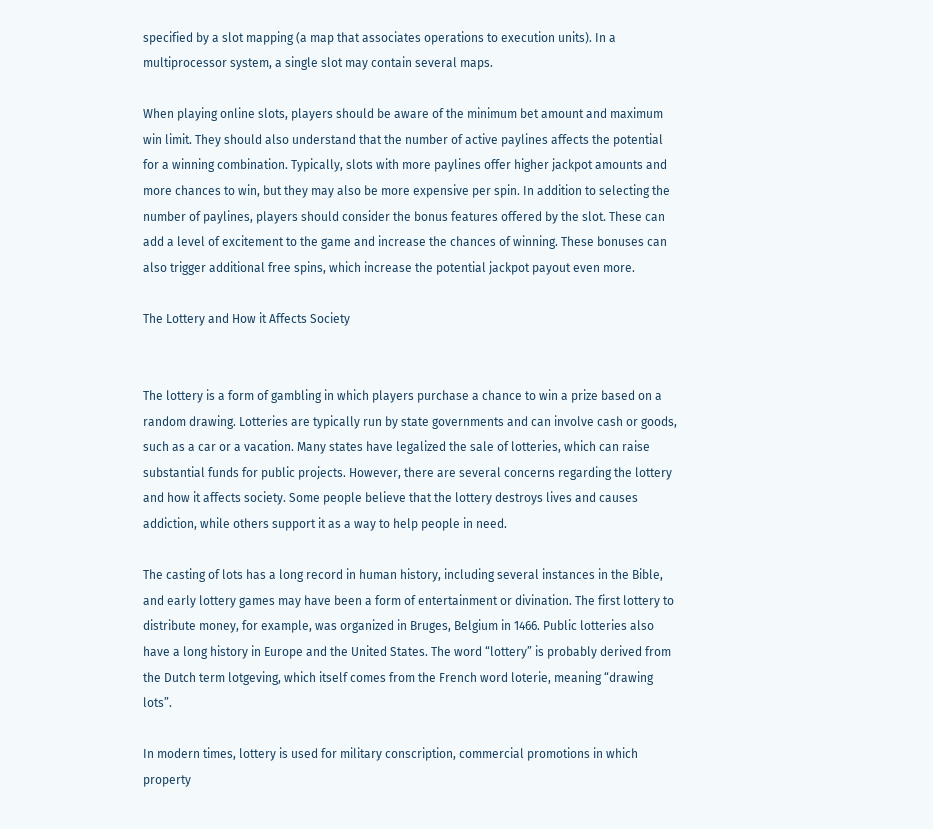specified by a slot mapping (a map that associates operations to execution units). In a multiprocessor system, a single slot may contain several maps.

When playing online slots, players should be aware of the minimum bet amount and maximum win limit. They should also understand that the number of active paylines affects the potential for a winning combination. Typically, slots with more paylines offer higher jackpot amounts and more chances to win, but they may also be more expensive per spin. In addition to selecting the number of paylines, players should consider the bonus features offered by the slot. These can add a level of excitement to the game and increase the chances of winning. These bonuses can also trigger additional free spins, which increase the potential jackpot payout even more.

The Lottery and How it Affects Society


The lottery is a form of gambling in which players purchase a chance to win a prize based on a random drawing. Lotteries are typically run by state governments and can involve cash or goods, such as a car or a vacation. Many states have legalized the sale of lotteries, which can raise substantial funds for public projects. However, there are several concerns regarding the lottery and how it affects society. Some people believe that the lottery destroys lives and causes addiction, while others support it as a way to help people in need.

The casting of lots has a long record in human history, including several instances in the Bible, and early lottery games may have been a form of entertainment or divination. The first lottery to distribute money, for example, was organized in Bruges, Belgium in 1466. Public lotteries also have a long history in Europe and the United States. The word “lottery” is probably derived from the Dutch term lotgeving, which itself comes from the French word loterie, meaning “drawing lots”.

In modern times, lottery is used for military conscription, commercial promotions in which property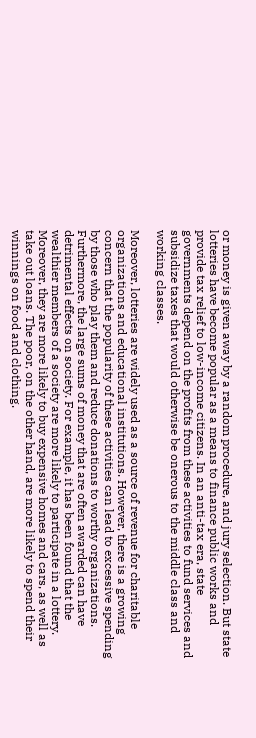or money is given away by a random procedure, and jury selection. But state lotteries have become popular as a means to finance public works and provide tax relief to low-income citizens. In an anti-tax era, state governments depend on the profits from these activities to fund services and subsidize taxes that would otherwise be onerous to the middle class and working classes.

Moreover, lotteries are widely used as a source of revenue for charitable organizations and educational institutions. However, there is a growing concern that the popularity of these activities can lead to excessive spending by those who play them and reduce donations to worthy organizations. Furthermore, the large sums of money that are often awarded can have detrimental effects on society. For example, it has been found that the wealthier members of a society are more likely to participate in a lottery. Moreover, they are more likely to buy expensive homes and cars, as well as take out loans. The poor, on the other hand, are more likely to spend their winnings on food and clothing.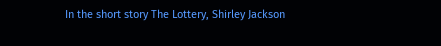In the short story The Lottery, Shirley Jackson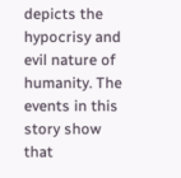depicts the hypocrisy and evil nature of humanity. The events in this story show that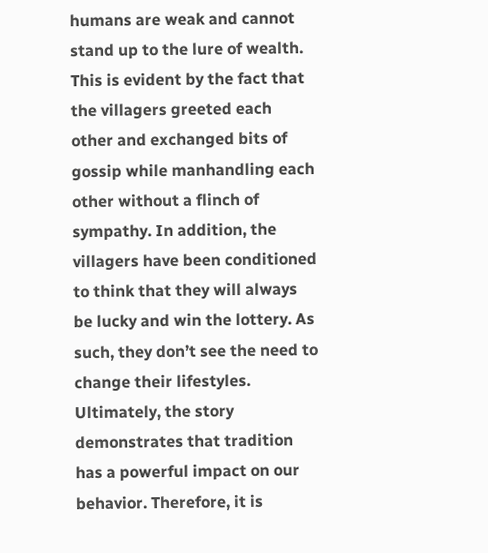humans are weak and cannot stand up to the lure of wealth. This is evident by the fact that the villagers greeted each other and exchanged bits of gossip while manhandling each other without a flinch of sympathy. In addition, the villagers have been conditioned to think that they will always be lucky and win the lottery. As such, they don’t see the need to change their lifestyles. Ultimately, the story demonstrates that tradition has a powerful impact on our behavior. Therefore, it is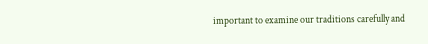important to examine our traditions carefully and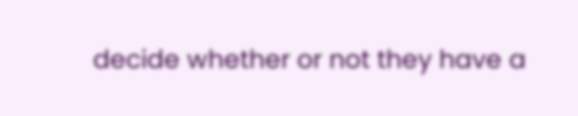decide whether or not they have a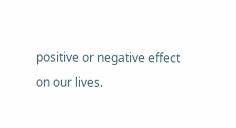positive or negative effect on our lives.